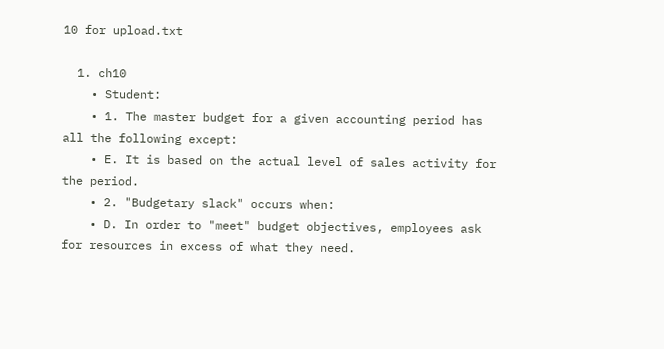10 for upload.txt

  1. ch10
    • Student:
    • 1. The master budget for a given accounting period has all the following except:
    • E. It is based on the actual level of sales activity for the period.
    • 2. "Budgetary slack" occurs when:
    • D. In order to "meet" budget objectives, employees ask for resources in excess of what they need.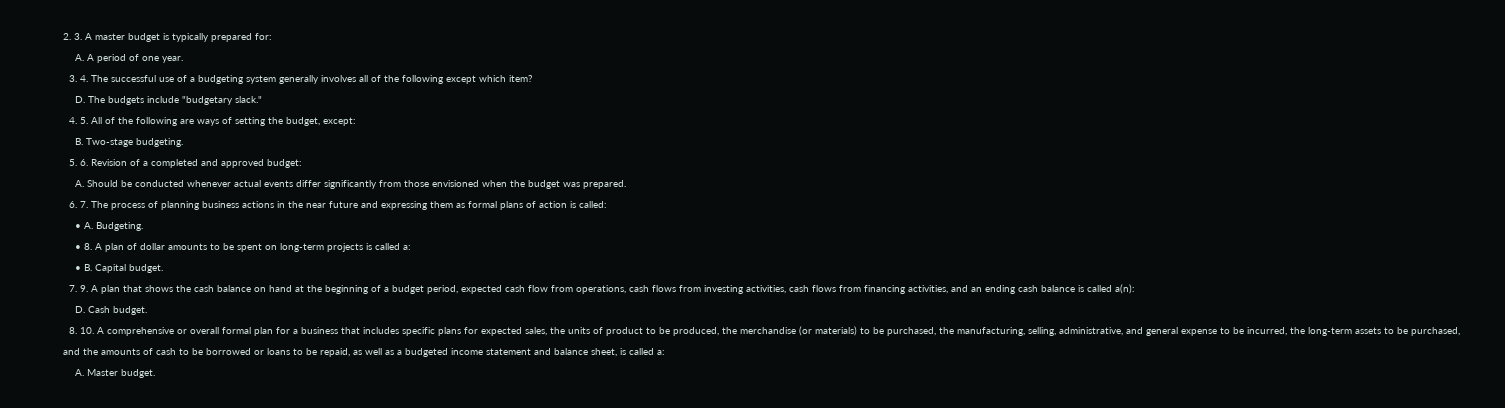2. 3. A master budget is typically prepared for:
    A. A period of one year.
  3. 4. The successful use of a budgeting system generally involves all of the following except which item?
    D. The budgets include "budgetary slack."
  4. 5. All of the following are ways of setting the budget, except:
    B. Two-stage budgeting.
  5. 6. Revision of a completed and approved budget:
    A. Should be conducted whenever actual events differ significantly from those envisioned when the budget was prepared.
  6. 7. The process of planning business actions in the near future and expressing them as formal plans of action is called:
    • A. Budgeting.
    • 8. A plan of dollar amounts to be spent on long-term projects is called a:
    • B. Capital budget.
  7. 9. A plan that shows the cash balance on hand at the beginning of a budget period, expected cash flow from operations, cash flows from investing activities, cash flows from financing activities, and an ending cash balance is called a(n):
    D. Cash budget.
  8. 10. A comprehensive or overall formal plan for a business that includes specific plans for expected sales, the units of product to be produced, the merchandise (or materials) to be purchased, the manufacturing, selling, administrative, and general expense to be incurred, the long-term assets to be purchased, and the amounts of cash to be borrowed or loans to be repaid, as well as a budgeted income statement and balance sheet, is called a:
    A. Master budget.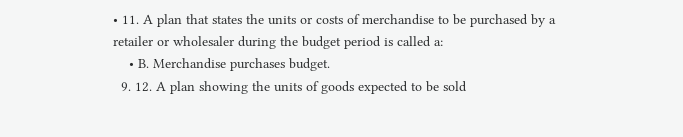• 11. A plan that states the units or costs of merchandise to be purchased by a retailer or wholesaler during the budget period is called a:
    • B. Merchandise purchases budget.
  9. 12. A plan showing the units of goods expected to be sold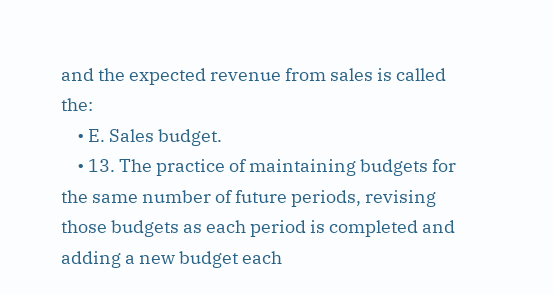and the expected revenue from sales is called the:
    • E. Sales budget.
    • 13. The practice of maintaining budgets for the same number of future periods, revising those budgets as each period is completed and adding a new budget each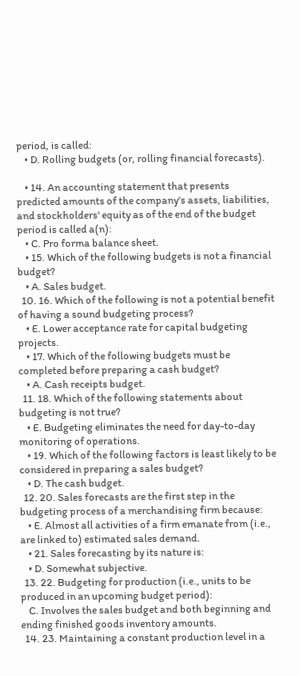period, is called:
    • D. Rolling budgets (or, rolling financial forecasts).

    • 14. An accounting statement that presents predicted amounts of the company's assets, liabilities, and stockholders' equity as of the end of the budget period is called a(n):
    • C. Pro forma balance sheet.
    • 15. Which of the following budgets is not a financial budget?
    • A. Sales budget.
  10. 16. Which of the following is not a potential benefit of having a sound budgeting process?
    • E. Lower acceptance rate for capital budgeting projects.
    • 17. Which of the following budgets must be completed before preparing a cash budget?
    • A. Cash receipts budget.
  11. 18. Which of the following statements about budgeting is not true?
    • E. Budgeting eliminates the need for day-to-day monitoring of operations.
    • 19. Which of the following factors is least likely to be considered in preparing a sales budget?
    • D. The cash budget.
  12. 20. Sales forecasts are the first step in the budgeting process of a merchandising firm because:
    • E. Almost all activities of a firm emanate from (i.e., are linked to) estimated sales demand.
    • 21. Sales forecasting by its nature is:
    • D. Somewhat subjective.
  13. 22. Budgeting for production (i.e., units to be produced in an upcoming budget period):
    C. Involves the sales budget and both beginning and ending finished goods inventory amounts.
  14. 23. Maintaining a constant production level in a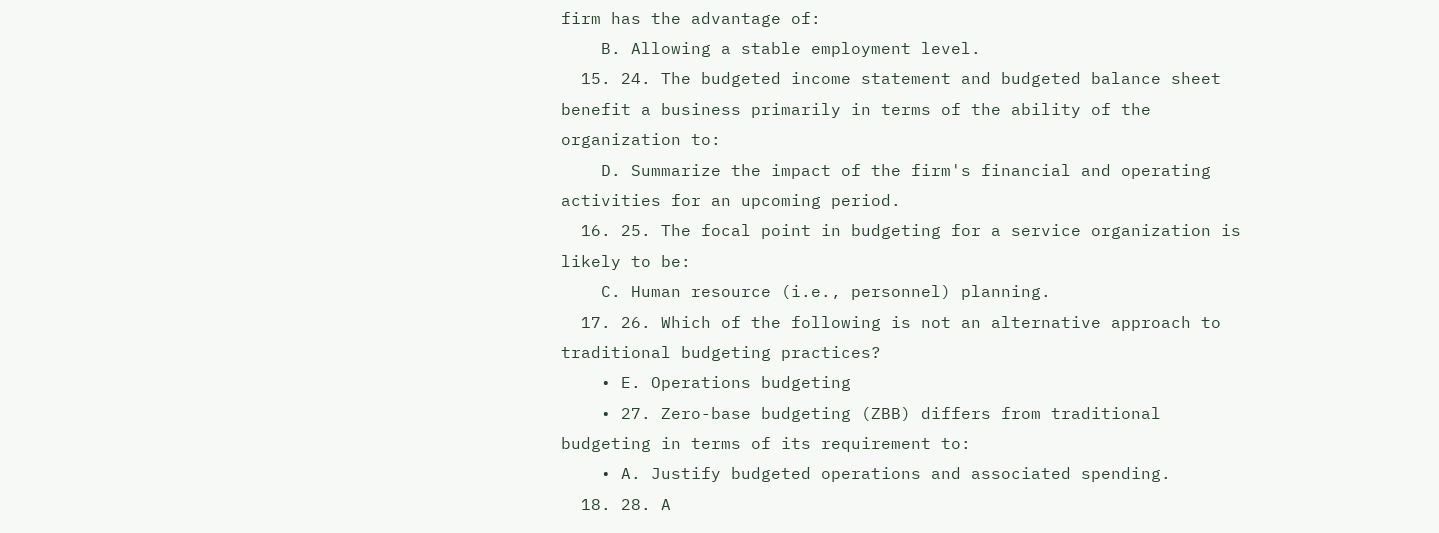firm has the advantage of:
    B. Allowing a stable employment level.
  15. 24. The budgeted income statement and budgeted balance sheet benefit a business primarily in terms of the ability of the organization to:
    D. Summarize the impact of the firm's financial and operating activities for an upcoming period.
  16. 25. The focal point in budgeting for a service organization is likely to be:
    C. Human resource (i.e., personnel) planning.
  17. 26. Which of the following is not an alternative approach to traditional budgeting practices?
    • E. Operations budgeting
    • 27. Zero-base budgeting (ZBB) differs from traditional budgeting in terms of its requirement to:
    • A. Justify budgeted operations and associated spending.
  18. 28. A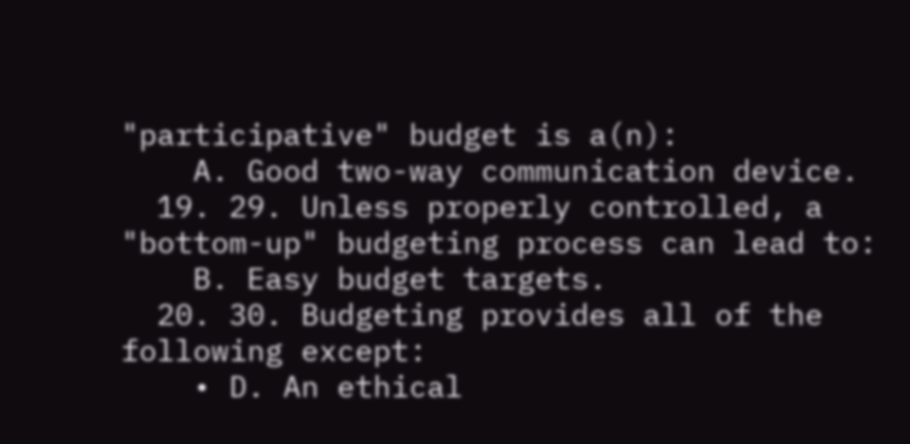"participative" budget is a(n):
    A. Good two-way communication device.
  19. 29. Unless properly controlled, a "bottom-up" budgeting process can lead to:
    B. Easy budget targets.
  20. 30. Budgeting provides all of the following except:
    • D. An ethical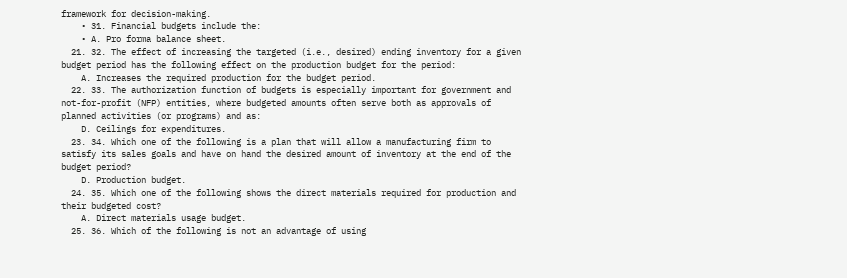framework for decision-making.
    • 31. Financial budgets include the:
    • A. Pro forma balance sheet.
  21. 32. The effect of increasing the targeted (i.e., desired) ending inventory for a given budget period has the following effect on the production budget for the period:
    A. Increases the required production for the budget period.
  22. 33. The authorization function of budgets is especially important for government and not-for-profit (NFP) entities, where budgeted amounts often serve both as approvals of planned activities (or programs) and as:
    D. Ceilings for expenditures.
  23. 34. Which one of the following is a plan that will allow a manufacturing firm to satisfy its sales goals and have on hand the desired amount of inventory at the end of the budget period?
    D. Production budget.
  24. 35. Which one of the following shows the direct materials required for production and their budgeted cost?
    A. Direct materials usage budget.
  25. 36. Which of the following is not an advantage of using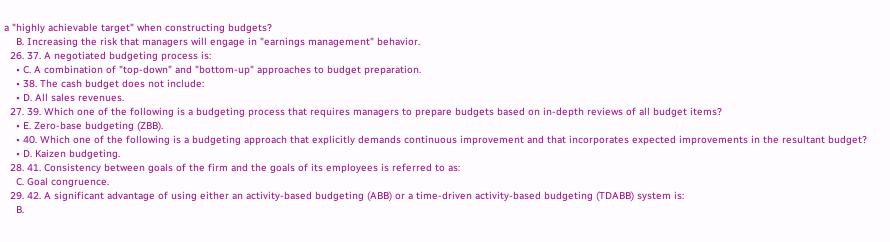a "highly achievable target" when constructing budgets?
    B. Increasing the risk that managers will engage in "earnings management" behavior.
  26. 37. A negotiated budgeting process is:
    • C. A combination of "top-down" and "bottom-up" approaches to budget preparation.
    • 38. The cash budget does not include:
    • D. All sales revenues.
  27. 39. Which one of the following is a budgeting process that requires managers to prepare budgets based on in-depth reviews of all budget items?
    • E. Zero-base budgeting (ZBB).
    • 40. Which one of the following is a budgeting approach that explicitly demands continuous improvement and that incorporates expected improvements in the resultant budget?
    • D. Kaizen budgeting.
  28. 41. Consistency between goals of the firm and the goals of its employees is referred to as:
    C. Goal congruence.
  29. 42. A significant advantage of using either an activity-based budgeting (ABB) or a time-driven activity-based budgeting (TDABB) system is:
    B.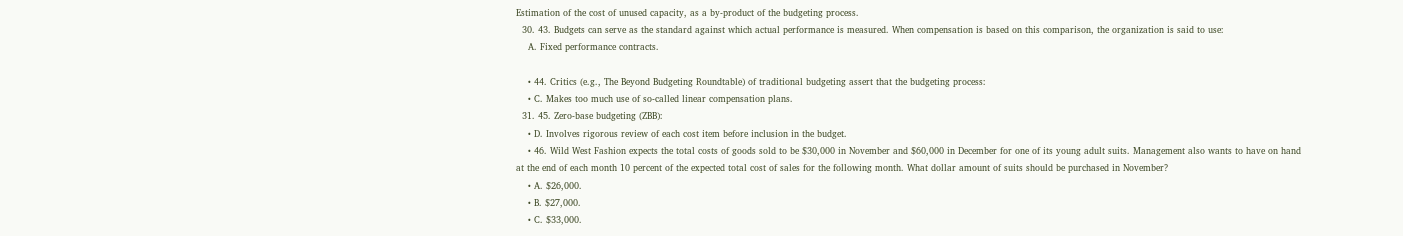Estimation of the cost of unused capacity, as a by-product of the budgeting process.
  30. 43. Budgets can serve as the standard against which actual performance is measured. When compensation is based on this comparison, the organization is said to use:
    A. Fixed performance contracts.

    • 44. Critics (e.g., The Beyond Budgeting Roundtable) of traditional budgeting assert that the budgeting process:
    • C. Makes too much use of so-called linear compensation plans.
  31. 45. Zero-base budgeting (ZBB):
    • D. Involves rigorous review of each cost item before inclusion in the budget.
    • 46. Wild West Fashion expects the total costs of goods sold to be $30,000 in November and $60,000 in December for one of its young adult suits. Management also wants to have on hand at the end of each month 10 percent of the expected total cost of sales for the following month. What dollar amount of suits should be purchased in November?
    • A. $26,000.
    • B. $27,000.
    • C. $33,000.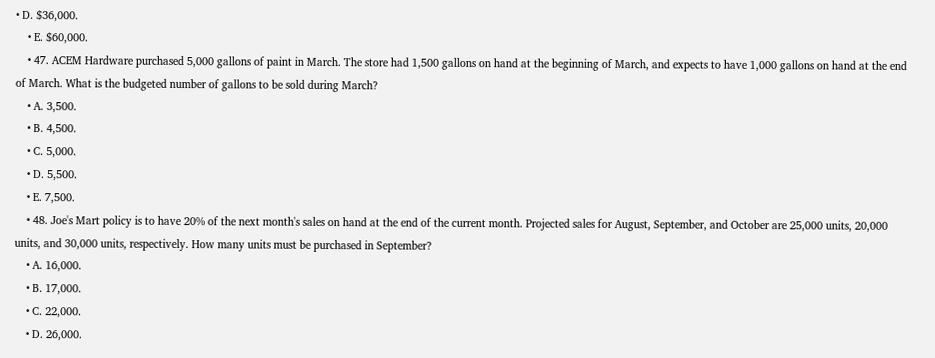• D. $36,000.
    • E. $60,000.
    • 47. ACEM Hardware purchased 5,000 gallons of paint in March. The store had 1,500 gallons on hand at the beginning of March, and expects to have 1,000 gallons on hand at the end of March. What is the budgeted number of gallons to be sold during March?
    • A. 3,500.
    • B. 4,500.
    • C. 5,000.
    • D. 5,500.
    • E. 7,500.
    • 48. Joe's Mart policy is to have 20% of the next month's sales on hand at the end of the current month. Projected sales for August, September, and October are 25,000 units, 20,000 units, and 30,000 units, respectively. How many units must be purchased in September?
    • A. 16,000.
    • B. 17,000.
    • C. 22,000.
    • D. 26,000.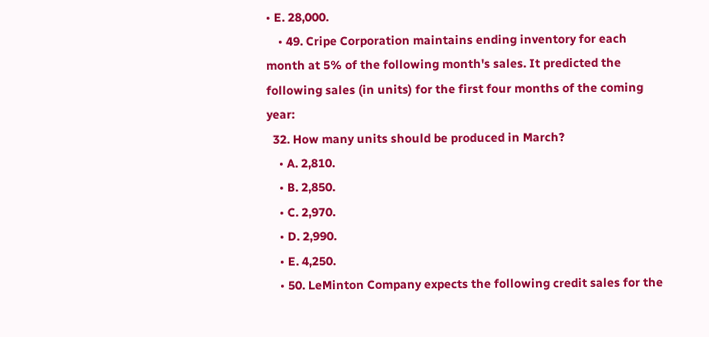• E. 28,000.
    • 49. Cripe Corporation maintains ending inventory for each month at 5% of the following month's sales. It predicted the following sales (in units) for the first four months of the coming year:
  32. How many units should be produced in March?
    • A. 2,810.
    • B. 2,850.
    • C. 2,970.
    • D. 2,990.
    • E. 4,250.
    • 50. LeMinton Company expects the following credit sales for the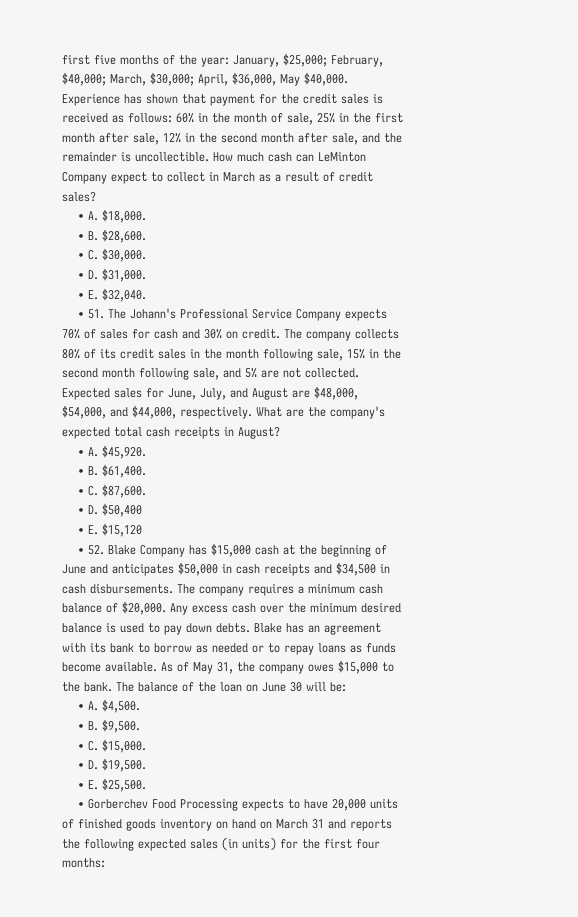first five months of the year: January, $25,000; February, $40,000; March, $30,000; April, $36,000, May $40,000. Experience has shown that payment for the credit sales is received as follows: 60% in the month of sale, 25% in the first month after sale, 12% in the second month after sale, and the remainder is uncollectible. How much cash can LeMinton Company expect to collect in March as a result of credit sales?
    • A. $18,000.
    • B. $28,600.
    • C. $30,000.
    • D. $31,000.
    • E. $32,040.
    • 51. The Johann's Professional Service Company expects 70% of sales for cash and 30% on credit. The company collects 80% of its credit sales in the month following sale, 15% in the second month following sale, and 5% are not collected. Expected sales for June, July, and August are $48,000, $54,000, and $44,000, respectively. What are the company's expected total cash receipts in August?
    • A. $45,920.
    • B. $61,400.
    • C. $87,600.
    • D. $50,400
    • E. $15,120
    • 52. Blake Company has $15,000 cash at the beginning of June and anticipates $50,000 in cash receipts and $34,500 in cash disbursements. The company requires a minimum cash balance of $20,000. Any excess cash over the minimum desired balance is used to pay down debts. Blake has an agreement with its bank to borrow as needed or to repay loans as funds become available. As of May 31, the company owes $15,000 to the bank. The balance of the loan on June 30 will be:
    • A. $4,500.
    • B. $9,500.
    • C. $15,000.
    • D. $19,500.
    • E. $25,500.
    • Gorberchev Food Processing expects to have 20,000 units of finished goods inventory on hand on March 31 and reports the following expected sales (in units) for the first four months: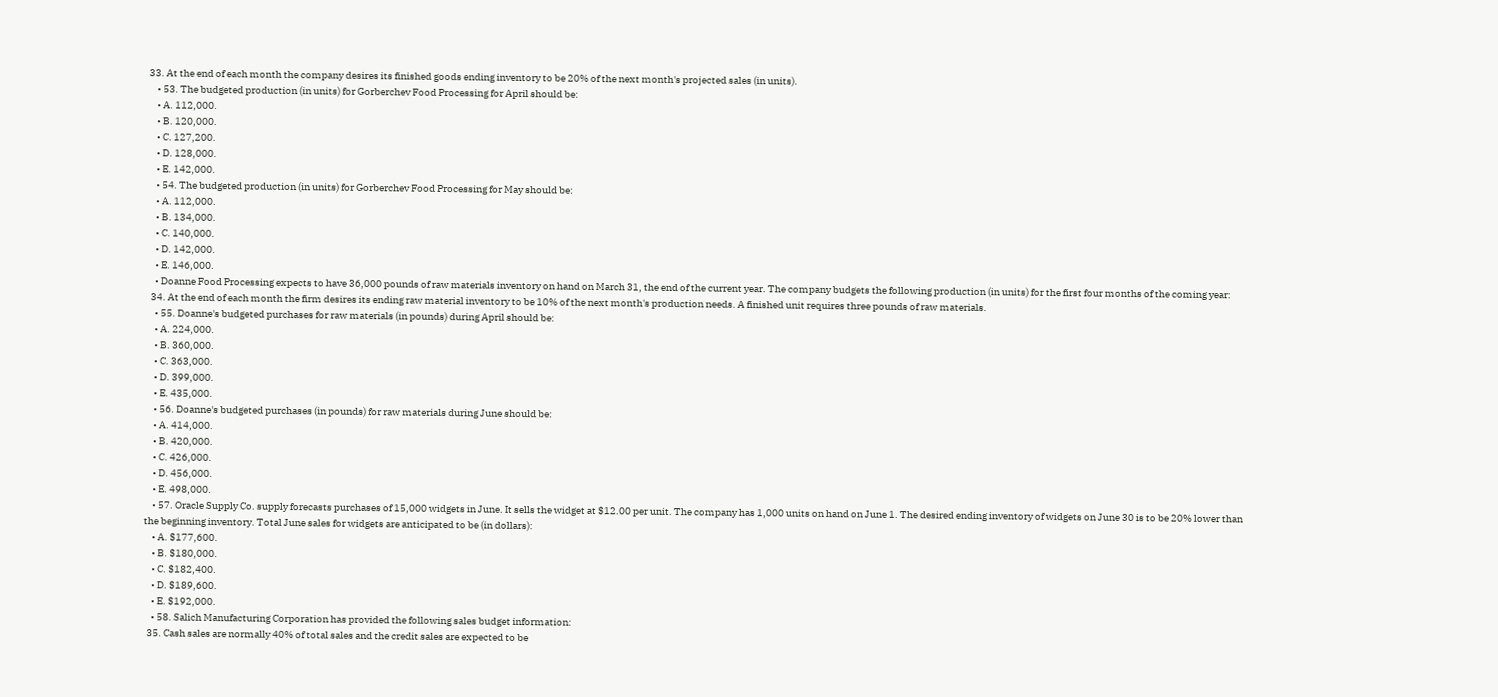33. At the end of each month the company desires its finished goods ending inventory to be 20% of the next month's projected sales (in units).
    • 53. The budgeted production (in units) for Gorberchev Food Processing for April should be:
    • A. 112,000.
    • B. 120,000.
    • C. 127,200.
    • D. 128,000.
    • E. 142,000.
    • 54. The budgeted production (in units) for Gorberchev Food Processing for May should be:
    • A. 112,000.
    • B. 134,000.
    • C. 140,000.
    • D. 142,000.
    • E. 146,000.
    • Doanne Food Processing expects to have 36,000 pounds of raw materials inventory on hand on March 31, the end of the current year. The company budgets the following production (in units) for the first four months of the coming year:
  34. At the end of each month the firm desires its ending raw material inventory to be 10% of the next month's production needs. A finished unit requires three pounds of raw materials.
    • 55. Doanne's budgeted purchases for raw materials (in pounds) during April should be:
    • A. 224,000.
    • B. 360,000.
    • C. 363,000.
    • D. 399,000.
    • E. 435,000.
    • 56. Doanne's budgeted purchases (in pounds) for raw materials during June should be:
    • A. 414,000.
    • B. 420,000.
    • C. 426,000.
    • D. 456,000.
    • E. 498,000.
    • 57. Oracle Supply Co. supply forecasts purchases of 15,000 widgets in June. It sells the widget at $12.00 per unit. The company has 1,000 units on hand on June 1. The desired ending inventory of widgets on June 30 is to be 20% lower than the beginning inventory. Total June sales for widgets are anticipated to be (in dollars):
    • A. $177,600.
    • B. $180,000.
    • C. $182,400.
    • D. $189,600.
    • E. $192,000.
    • 58. Salich Manufacturing Corporation has provided the following sales budget information:
  35. Cash sales are normally 40% of total sales and the credit sales are expected to be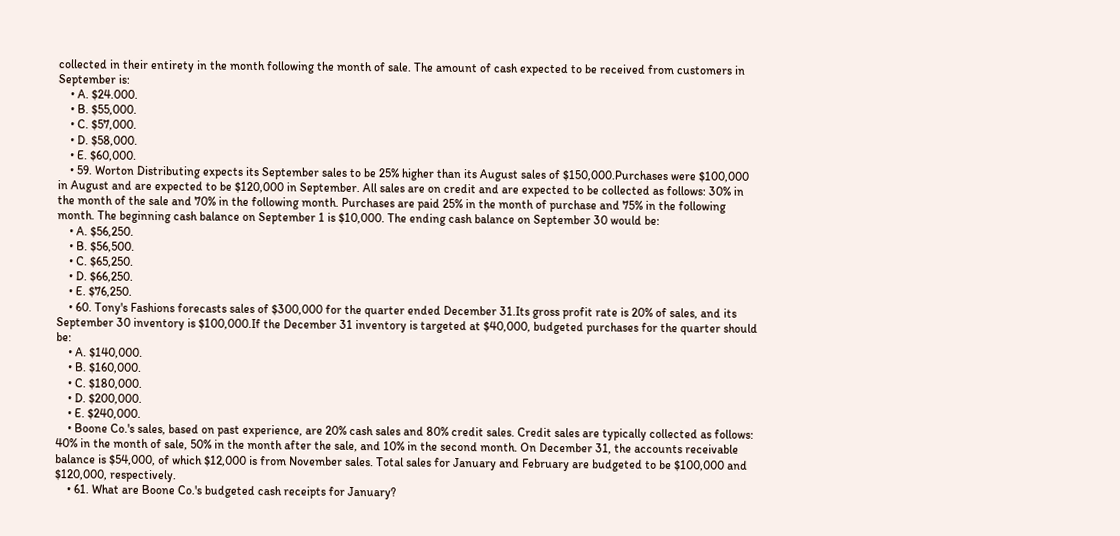collected in their entirety in the month following the month of sale. The amount of cash expected to be received from customers in September is:
    • A. $24.000.
    • B. $55,000.
    • C. $57,000.
    • D. $58,000.
    • E. $60,000.
    • 59. Worton Distributing expects its September sales to be 25% higher than its August sales of $150,000.Purchases were $100,000 in August and are expected to be $120,000 in September. All sales are on credit and are expected to be collected as follows: 30% in the month of the sale and 70% in the following month. Purchases are paid 25% in the month of purchase and 75% in the following month. The beginning cash balance on September 1 is $10,000. The ending cash balance on September 30 would be:
    • A. $56,250.
    • B. $56,500.
    • C. $65,250.
    • D. $66,250.
    • E. $76,250.
    • 60. Tony's Fashions forecasts sales of $300,000 for the quarter ended December 31.Its gross profit rate is 20% of sales, and its September 30 inventory is $100,000.If the December 31 inventory is targeted at $40,000, budgeted purchases for the quarter should be:
    • A. $140,000.
    • B. $160,000.
    • C. $180,000.
    • D. $200,000.
    • E. $240,000.
    • Boone Co.'s sales, based on past experience, are 20% cash sales and 80% credit sales. Credit sales are typically collected as follows: 40% in the month of sale, 50% in the month after the sale, and 10% in the second month. On December 31, the accounts receivable balance is $54,000, of which $12,000 is from November sales. Total sales for January and February are budgeted to be $100,000 and $120,000, respectively.
    • 61. What are Boone Co.'s budgeted cash receipts for January?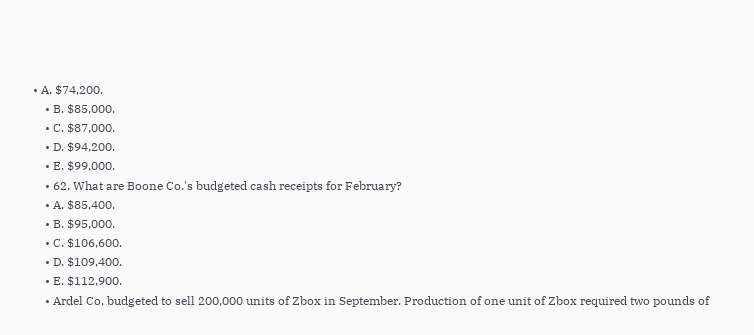• A. $74,200.
    • B. $85,000.
    • C. $87,000.
    • D. $94,200.
    • E. $99,000.
    • 62. What are Boone Co.'s budgeted cash receipts for February?
    • A. $85,400.
    • B. $95,000.
    • C. $106,600.
    • D. $109,400.
    • E. $112,900.
    • Ardel Co. budgeted to sell 200,000 units of Zbox in September. Production of one unit of Zbox required two pounds of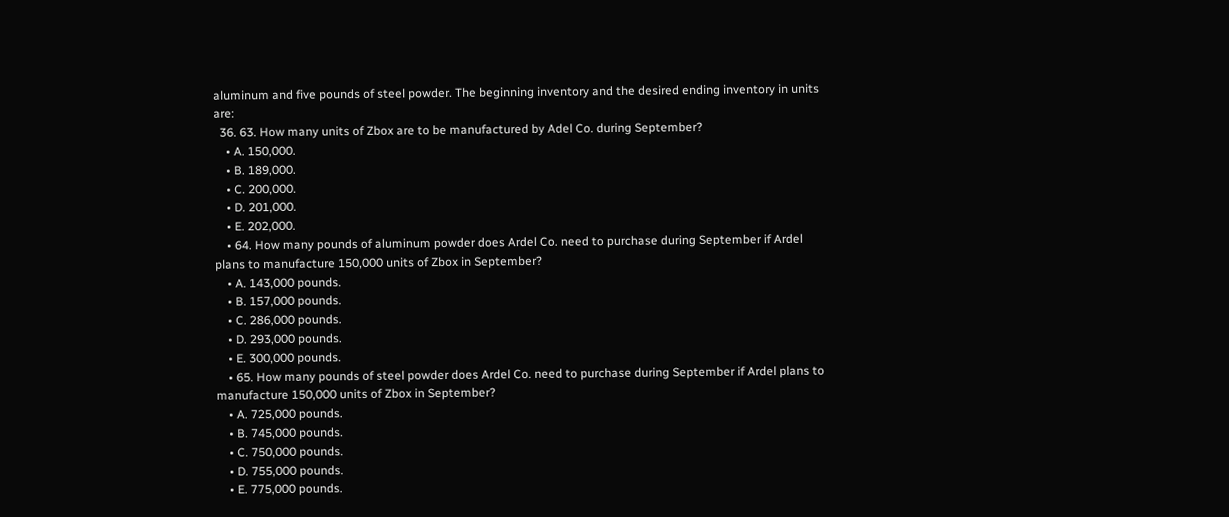aluminum and five pounds of steel powder. The beginning inventory and the desired ending inventory in units are:
  36. 63. How many units of Zbox are to be manufactured by Adel Co. during September?
    • A. 150,000.
    • B. 189,000.
    • C. 200,000.
    • D. 201,000.
    • E. 202,000.
    • 64. How many pounds of aluminum powder does Ardel Co. need to purchase during September if Ardel plans to manufacture 150,000 units of Zbox in September?
    • A. 143,000 pounds.
    • B. 157,000 pounds.
    • C. 286,000 pounds.
    • D. 293,000 pounds.
    • E. 300,000 pounds.
    • 65. How many pounds of steel powder does Ardel Co. need to purchase during September if Ardel plans to manufacture 150,000 units of Zbox in September?
    • A. 725,000 pounds.
    • B. 745,000 pounds.
    • C. 750,000 pounds.
    • D. 755,000 pounds.
    • E. 775,000 pounds.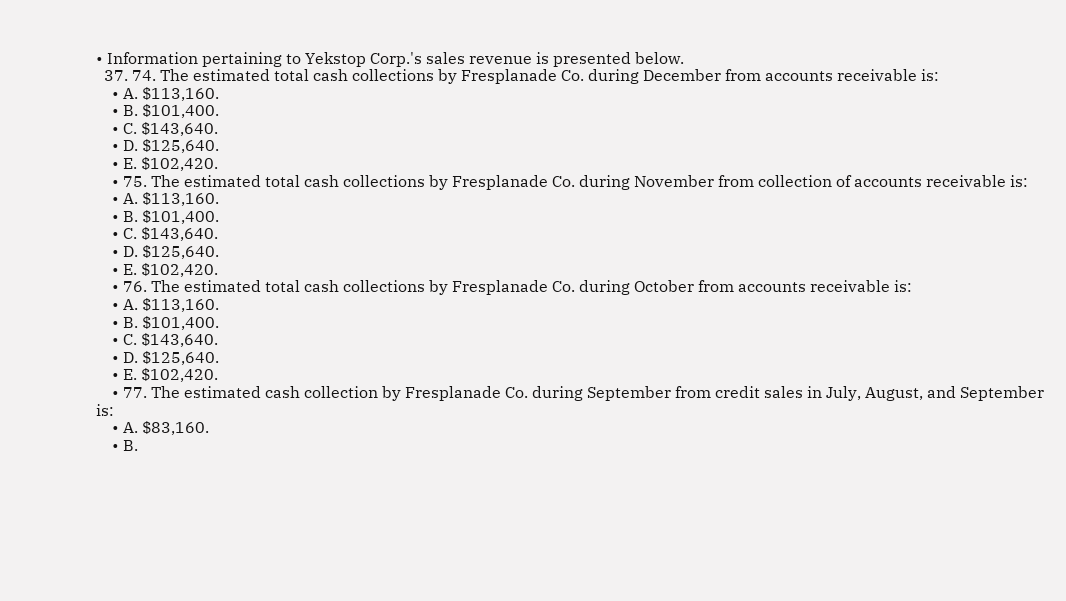• Information pertaining to Yekstop Corp.'s sales revenue is presented below.
  37. 74. The estimated total cash collections by Fresplanade Co. during December from accounts receivable is:
    • A. $113,160.
    • B. $101,400.
    • C. $143,640.
    • D. $125,640.
    • E. $102,420.
    • 75. The estimated total cash collections by Fresplanade Co. during November from collection of accounts receivable is:
    • A. $113,160.
    • B. $101,400.
    • C. $143,640.
    • D. $125,640.
    • E. $102,420.
    • 76. The estimated total cash collections by Fresplanade Co. during October from accounts receivable is:
    • A. $113,160.
    • B. $101,400.
    • C. $143,640.
    • D. $125,640.
    • E. $102,420.
    • 77. The estimated cash collection by Fresplanade Co. during September from credit sales in July, August, and September is:
    • A. $83,160.
    • B.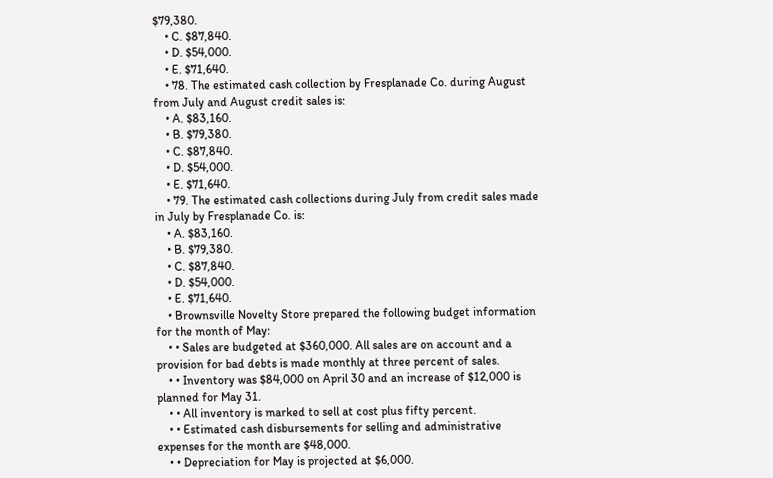$79,380.
    • C. $87,840.
    • D. $54,000.
    • E. $71,640.
    • 78. The estimated cash collection by Fresplanade Co. during August from July and August credit sales is:
    • A. $83,160.
    • B. $79,380.
    • C. $87,840.
    • D. $54,000.
    • E. $71,640.
    • 79. The estimated cash collections during July from credit sales made in July by Fresplanade Co. is:
    • A. $83,160.
    • B. $79,380.
    • C. $87,840.
    • D. $54,000.
    • E. $71,640.
    • Brownsville Novelty Store prepared the following budget information for the month of May:
    • • Sales are budgeted at $360,000. All sales are on account and a provision for bad debts is made monthly at three percent of sales.
    • • Inventory was $84,000 on April 30 and an increase of $12,000 is planned for May 31.
    • • All inventory is marked to sell at cost plus fifty percent.
    • • Estimated cash disbursements for selling and administrative expenses for the month are $48,000.
    • • Depreciation for May is projected at $6,000.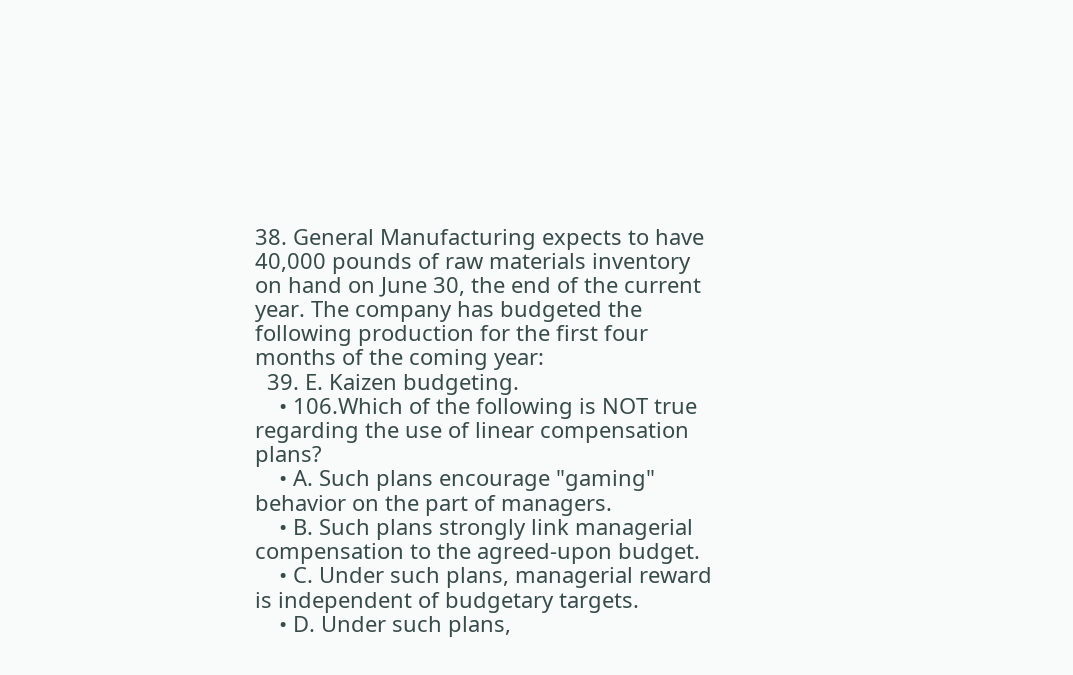38. General Manufacturing expects to have 40,000 pounds of raw materials inventory on hand on June 30, the end of the current year. The company has budgeted the following production for the first four months of the coming year:
  39. E. Kaizen budgeting.
    • 106.Which of the following is NOT true regarding the use of linear compensation plans?
    • A. Such plans encourage "gaming" behavior on the part of managers.
    • B. Such plans strongly link managerial compensation to the agreed-upon budget.
    • C. Under such plans, managerial reward is independent of budgetary targets.
    • D. Under such plans,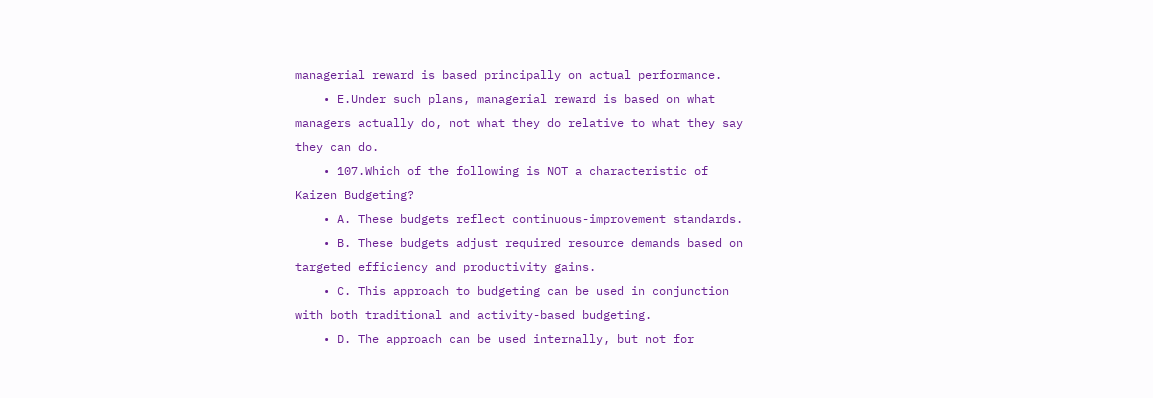managerial reward is based principally on actual performance.
    • E.Under such plans, managerial reward is based on what managers actually do, not what they do relative to what they say they can do.
    • 107.Which of the following is NOT a characteristic of Kaizen Budgeting?
    • A. These budgets reflect continuous-improvement standards.
    • B. These budgets adjust required resource demands based on targeted efficiency and productivity gains.
    • C. This approach to budgeting can be used in conjunction with both traditional and activity-based budgeting.
    • D. The approach can be used internally, but not for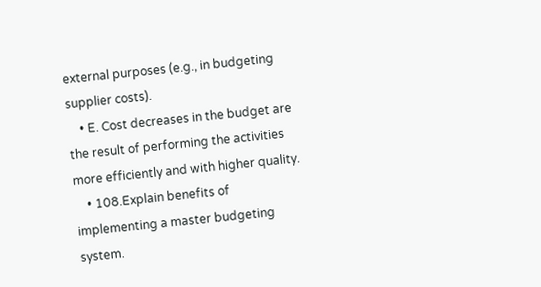external purposes (e.g., in budgeting supplier costs).
    • E. Cost decreases in the budget are the result of performing the activities more efficiently and with higher quality.
    • 108.Explain benefits of implementing a master budgeting system.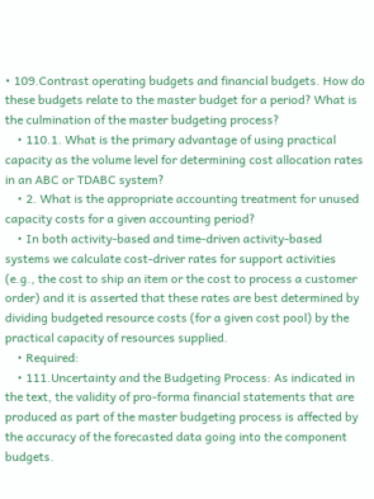• 109.Contrast operating budgets and financial budgets. How do these budgets relate to the master budget for a period? What is the culmination of the master budgeting process?
    • 110.1. What is the primary advantage of using practical capacity as the volume level for determining cost allocation rates in an ABC or TDABC system?
    • 2. What is the appropriate accounting treatment for unused capacity costs for a given accounting period?
    • In both activity-based and time-driven activity-based systems we calculate cost-driver rates for support activities (e.g., the cost to ship an item or the cost to process a customer order) and it is asserted that these rates are best determined by dividing budgeted resource costs (for a given cost pool) by the practical capacity of resources supplied.
    • Required:
    • 111.Uncertainty and the Budgeting Process: As indicated in the text, the validity of pro-forma financial statements that are produced as part of the master budgeting process is affected by the accuracy of the forecasted data going into the component budgets.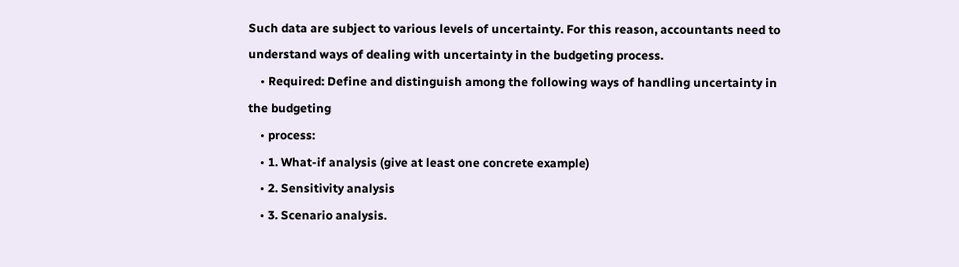Such data are subject to various levels of uncertainty. For this reason, accountants need to understand ways of dealing with uncertainty in the budgeting process.
    • Required: Define and distinguish among the following ways of handling uncertainty in the budgeting
    • process:
    • 1. What-if analysis (give at least one concrete example)
    • 2. Sensitivity analysis
    • 3. Scenario analysis.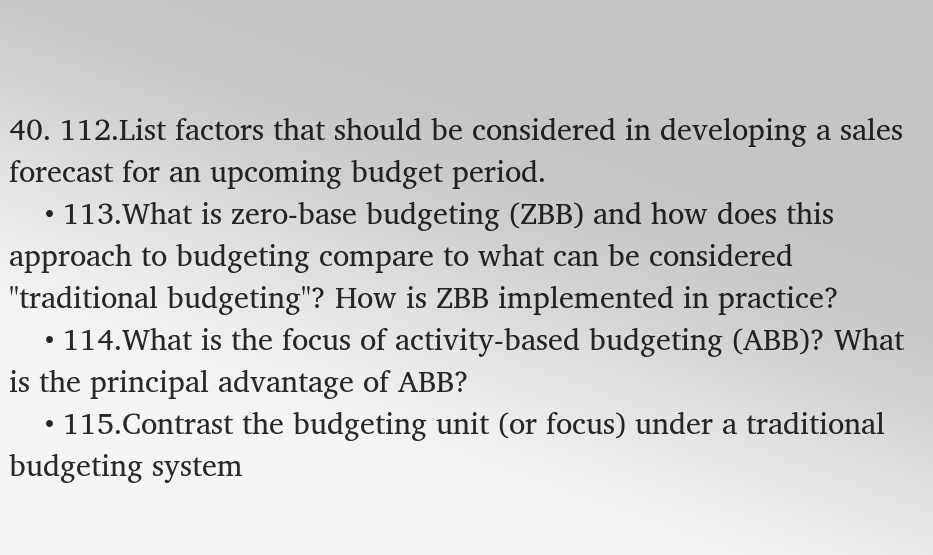40. 112.List factors that should be considered in developing a sales forecast for an upcoming budget period.
    • 113.What is zero-base budgeting (ZBB) and how does this approach to budgeting compare to what can be considered "traditional budgeting"? How is ZBB implemented in practice?
    • 114.What is the focus of activity-based budgeting (ABB)? What is the principal advantage of ABB?
    • 115.Contrast the budgeting unit (or focus) under a traditional budgeting system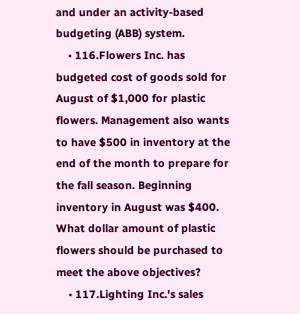and under an activity-based budgeting (ABB) system.
    • 116.Flowers Inc. has budgeted cost of goods sold for August of $1,000 for plastic flowers. Management also wants to have $500 in inventory at the end of the month to prepare for the fall season. Beginning inventory in August was $400. What dollar amount of plastic flowers should be purchased to meet the above objectives?
    • 117.Lighting Inc.'s sales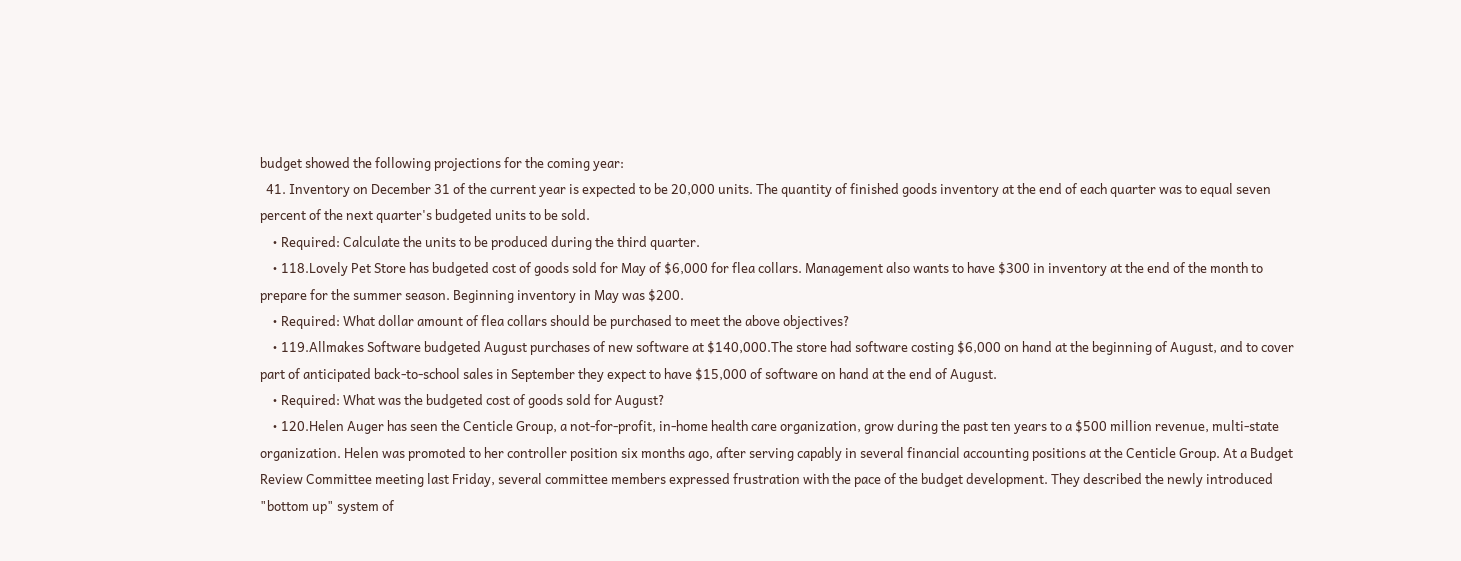budget showed the following projections for the coming year:
  41. Inventory on December 31 of the current year is expected to be 20,000 units. The quantity of finished goods inventory at the end of each quarter was to equal seven percent of the next quarter's budgeted units to be sold.
    • Required: Calculate the units to be produced during the third quarter.
    • 118.Lovely Pet Store has budgeted cost of goods sold for May of $6,000 for flea collars. Management also wants to have $300 in inventory at the end of the month to prepare for the summer season. Beginning inventory in May was $200.
    • Required: What dollar amount of flea collars should be purchased to meet the above objectives?
    • 119.Allmakes Software budgeted August purchases of new software at $140,000.The store had software costing $6,000 on hand at the beginning of August, and to cover part of anticipated back-to-school sales in September they expect to have $15,000 of software on hand at the end of August.
    • Required: What was the budgeted cost of goods sold for August?
    • 120.Helen Auger has seen the Centicle Group, a not-for-profit, in-home health care organization, grow during the past ten years to a $500 million revenue, multi-state organization. Helen was promoted to her controller position six months ago, after serving capably in several financial accounting positions at the Centicle Group. At a Budget Review Committee meeting last Friday, several committee members expressed frustration with the pace of the budget development. They described the newly introduced "bottom up" system of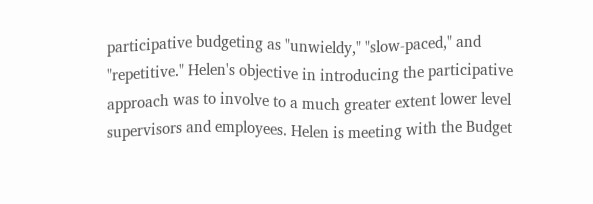participative budgeting as "unwieldy," "slow-paced," and "repetitive." Helen's objective in introducing the participative approach was to involve to a much greater extent lower level supervisors and employees. Helen is meeting with the Budget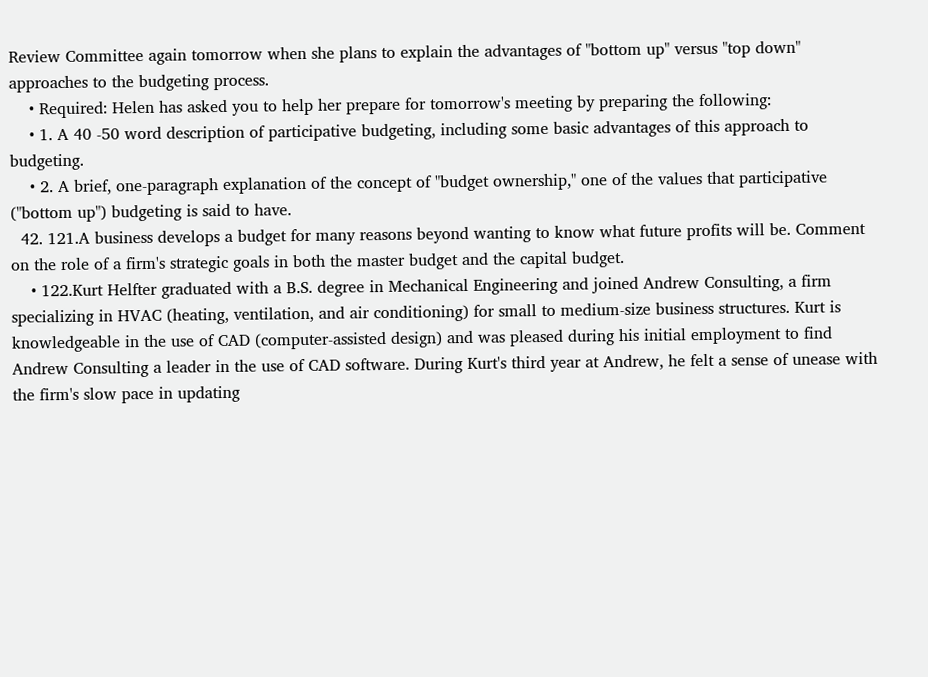Review Committee again tomorrow when she plans to explain the advantages of "bottom up" versus "top down" approaches to the budgeting process.
    • Required: Helen has asked you to help her prepare for tomorrow's meeting by preparing the following:
    • 1. A 40 -50 word description of participative budgeting, including some basic advantages of this approach to budgeting.
    • 2. A brief, one-paragraph explanation of the concept of "budget ownership," one of the values that participative ("bottom up") budgeting is said to have.
  42. 121.A business develops a budget for many reasons beyond wanting to know what future profits will be. Comment on the role of a firm's strategic goals in both the master budget and the capital budget.
    • 122.Kurt Helfter graduated with a B.S. degree in Mechanical Engineering and joined Andrew Consulting, a firm specializing in HVAC (heating, ventilation, and air conditioning) for small to medium-size business structures. Kurt is knowledgeable in the use of CAD (computer-assisted design) and was pleased during his initial employment to find Andrew Consulting a leader in the use of CAD software. During Kurt's third year at Andrew, he felt a sense of unease with the firm's slow pace in updating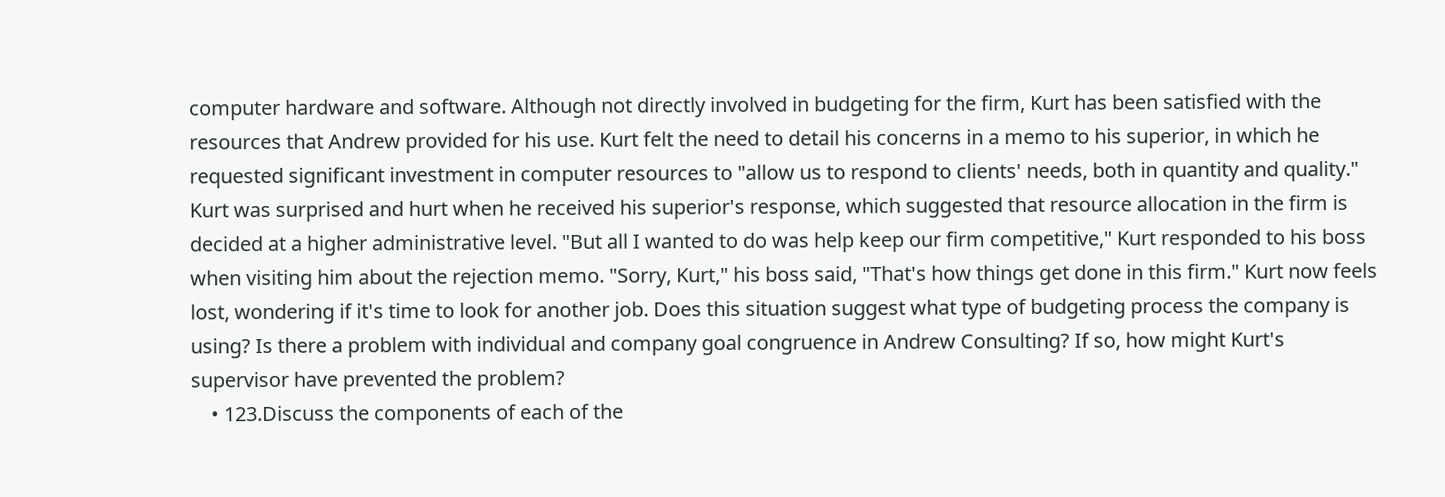computer hardware and software. Although not directly involved in budgeting for the firm, Kurt has been satisfied with the resources that Andrew provided for his use. Kurt felt the need to detail his concerns in a memo to his superior, in which he requested significant investment in computer resources to "allow us to respond to clients' needs, both in quantity and quality." Kurt was surprised and hurt when he received his superior's response, which suggested that resource allocation in the firm is decided at a higher administrative level. "But all I wanted to do was help keep our firm competitive," Kurt responded to his boss when visiting him about the rejection memo. "Sorry, Kurt," his boss said, "That's how things get done in this firm." Kurt now feels lost, wondering if it's time to look for another job. Does this situation suggest what type of budgeting process the company is using? Is there a problem with individual and company goal congruence in Andrew Consulting? If so, how might Kurt's supervisor have prevented the problem?
    • 123.Discuss the components of each of the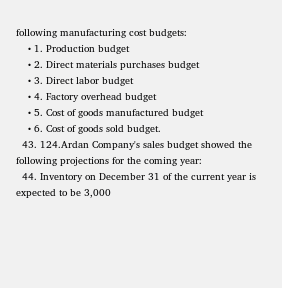following manufacturing cost budgets:
    • 1. Production budget
    • 2. Direct materials purchases budget
    • 3. Direct labor budget
    • 4. Factory overhead budget
    • 5. Cost of goods manufactured budget
    • 6. Cost of goods sold budget.
  43. 124.Ardan Company's sales budget showed the following projections for the coming year:
  44. Inventory on December 31 of the current year is expected to be 3,000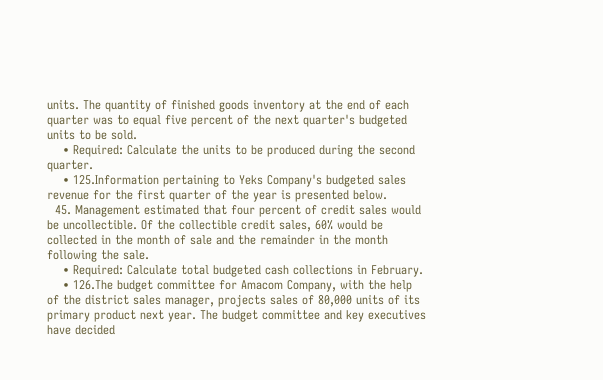units. The quantity of finished goods inventory at the end of each quarter was to equal five percent of the next quarter's budgeted units to be sold.
    • Required: Calculate the units to be produced during the second quarter.
    • 125.Information pertaining to Yeks Company's budgeted sales revenue for the first quarter of the year is presented below.
  45. Management estimated that four percent of credit sales would be uncollectible. Of the collectible credit sales, 60% would be collected in the month of sale and the remainder in the month following the sale.
    • Required: Calculate total budgeted cash collections in February.
    • 126.The budget committee for Amacom Company, with the help of the district sales manager, projects sales of 80,000 units of its primary product next year. The budget committee and key executives have decided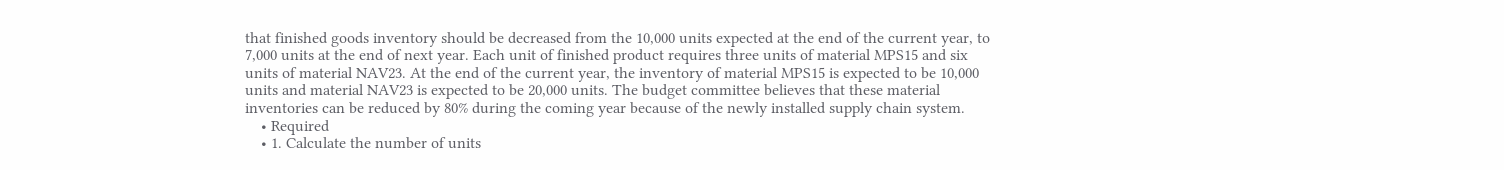that finished goods inventory should be decreased from the 10,000 units expected at the end of the current year, to 7,000 units at the end of next year. Each unit of finished product requires three units of material MPS15 and six units of material NAV23. At the end of the current year, the inventory of material MPS15 is expected to be 10,000 units and material NAV23 is expected to be 20,000 units. The budget committee believes that these material inventories can be reduced by 80% during the coming year because of the newly installed supply chain system.
    • Required
    • 1. Calculate the number of units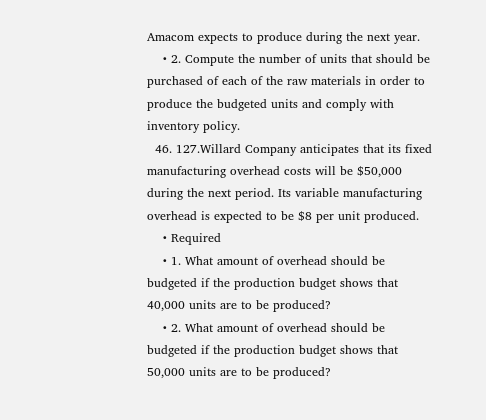Amacom expects to produce during the next year.
    • 2. Compute the number of units that should be purchased of each of the raw materials in order to produce the budgeted units and comply with inventory policy.
  46. 127.Willard Company anticipates that its fixed manufacturing overhead costs will be $50,000 during the next period. Its variable manufacturing overhead is expected to be $8 per unit produced.
    • Required
    • 1. What amount of overhead should be budgeted if the production budget shows that 40,000 units are to be produced?
    • 2. What amount of overhead should be budgeted if the production budget shows that 50,000 units are to be produced?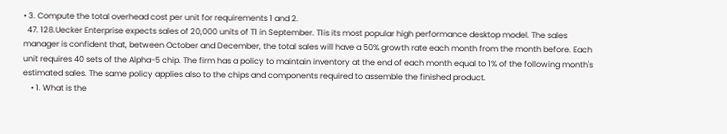• 3. Compute the total overhead cost per unit for requirements 1 and 2.
  47. 128.Uecker Enterprise expects sales of 20,000 units of T1 in September. T1is its most popular high performance desktop model. The sales manager is confident that, between October and December, the total sales will have a 50% growth rate each month from the month before. Each unit requires 40 sets of the Alpha-5 chip. The firm has a policy to maintain inventory at the end of each month equal to 1% of the following month's estimated sales. The same policy applies also to the chips and components required to assemble the finished product.
    • 1. What is the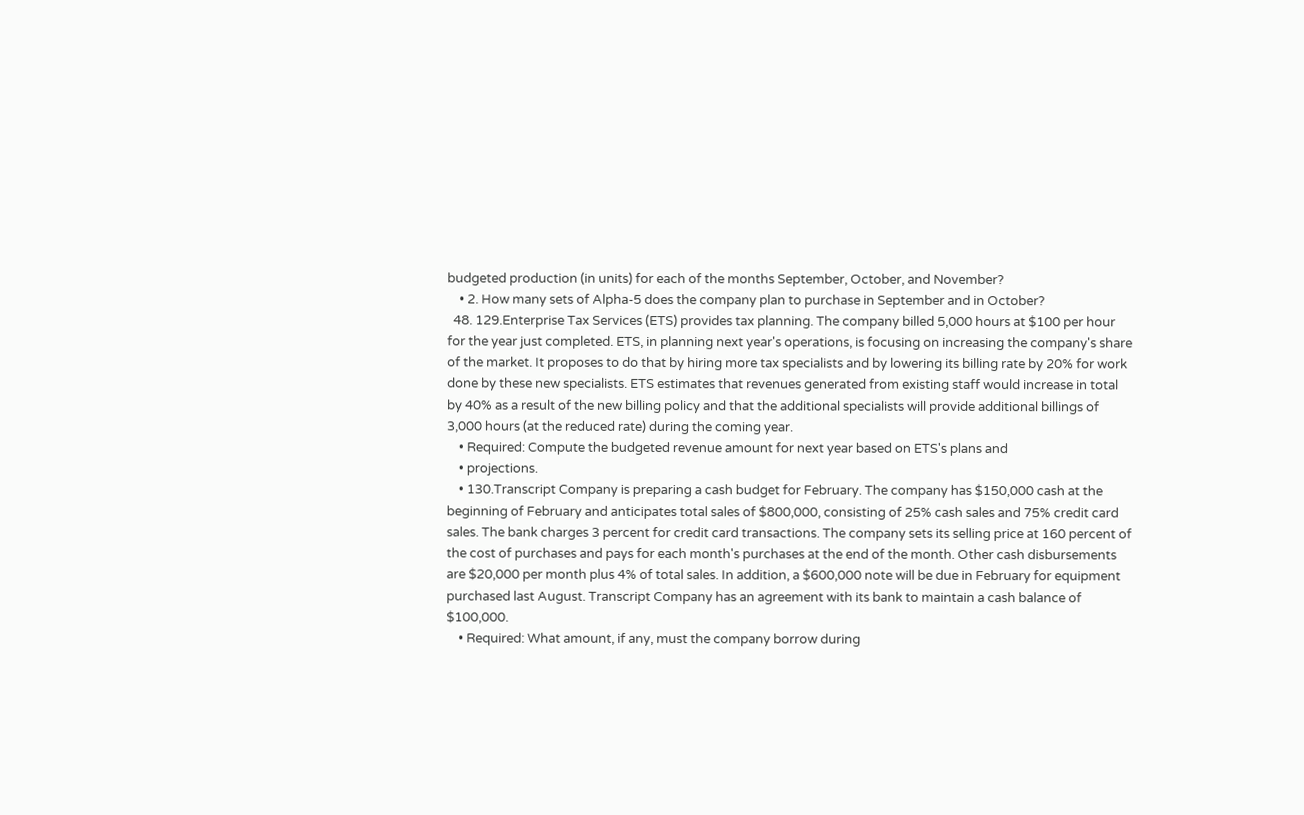budgeted production (in units) for each of the months September, October, and November?
    • 2. How many sets of Alpha-5 does the company plan to purchase in September and in October?
  48. 129.Enterprise Tax Services (ETS) provides tax planning. The company billed 5,000 hours at $100 per hour for the year just completed. ETS, in planning next year's operations, is focusing on increasing the company's share of the market. It proposes to do that by hiring more tax specialists and by lowering its billing rate by 20% for work done by these new specialists. ETS estimates that revenues generated from existing staff would increase in total by 40% as a result of the new billing policy and that the additional specialists will provide additional billings of 3,000 hours (at the reduced rate) during the coming year.
    • Required: Compute the budgeted revenue amount for next year based on ETS's plans and
    • projections.
    • 130.Transcript Company is preparing a cash budget for February. The company has $150,000 cash at the beginning of February and anticipates total sales of $800,000, consisting of 25% cash sales and 75% credit card sales. The bank charges 3 percent for credit card transactions. The company sets its selling price at 160 percent of the cost of purchases and pays for each month's purchases at the end of the month. Other cash disbursements are $20,000 per month plus 4% of total sales. In addition, a $600,000 note will be due in February for equipment purchased last August. Transcript Company has an agreement with its bank to maintain a cash balance of $100,000.
    • Required: What amount, if any, must the company borrow during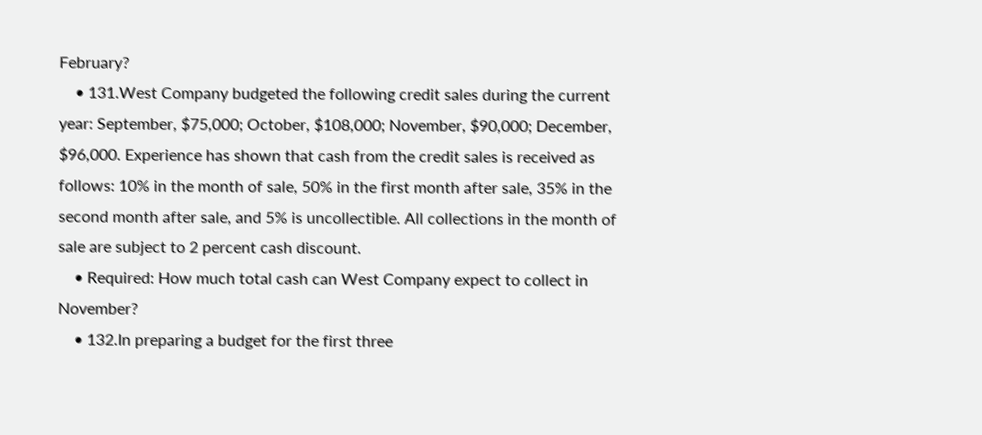February?
    • 131.West Company budgeted the following credit sales during the current year: September, $75,000; October, $108,000; November, $90,000; December, $96,000. Experience has shown that cash from the credit sales is received as follows: 10% in the month of sale, 50% in the first month after sale, 35% in the second month after sale, and 5% is uncollectible. All collections in the month of sale are subject to 2 percent cash discount.
    • Required: How much total cash can West Company expect to collect in November?
    • 132.In preparing a budget for the first three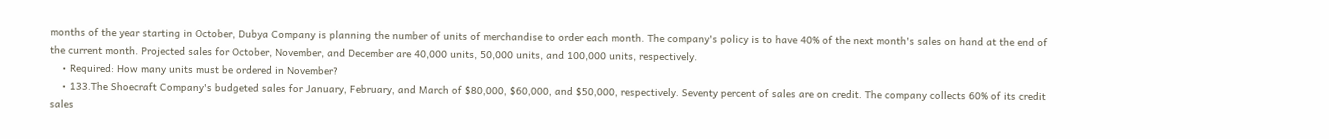months of the year starting in October, Dubya Company is planning the number of units of merchandise to order each month. The company's policy is to have 40% of the next month's sales on hand at the end of the current month. Projected sales for October, November, and December are 40,000 units, 50,000 units, and 100,000 units, respectively.
    • Required: How many units must be ordered in November?
    • 133.The Shoecraft Company's budgeted sales for January, February, and March of $80,000, $60,000, and $50,000, respectively. Seventy percent of sales are on credit. The company collects 60% of its credit sales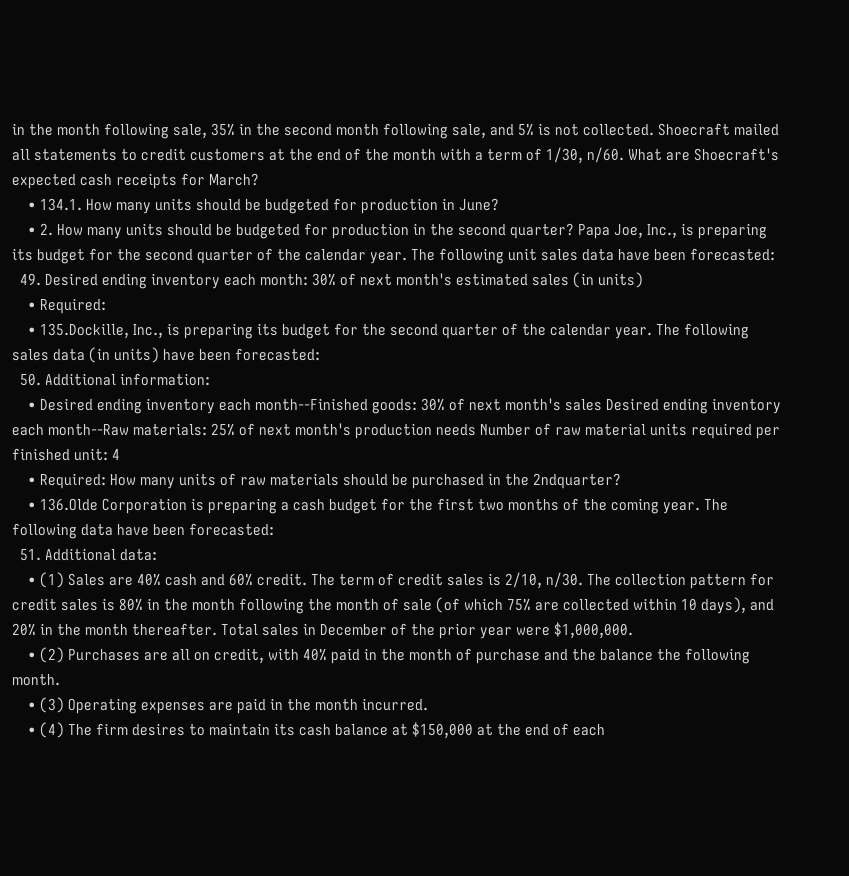in the month following sale, 35% in the second month following sale, and 5% is not collected. Shoecraft mailed all statements to credit customers at the end of the month with a term of 1/30, n/60. What are Shoecraft's expected cash receipts for March?
    • 134.1. How many units should be budgeted for production in June?
    • 2. How many units should be budgeted for production in the second quarter? Papa Joe, Inc., is preparing its budget for the second quarter of the calendar year. The following unit sales data have been forecasted:
  49. Desired ending inventory each month: 30% of next month's estimated sales (in units)
    • Required:
    • 135.Dockille, Inc., is preparing its budget for the second quarter of the calendar year. The following sales data (in units) have been forecasted:
  50. Additional information:
    • Desired ending inventory each month--Finished goods: 30% of next month's sales Desired ending inventory each month--Raw materials: 25% of next month's production needs Number of raw material units required per finished unit: 4
    • Required: How many units of raw materials should be purchased in the 2ndquarter?
    • 136.Olde Corporation is preparing a cash budget for the first two months of the coming year. The following data have been forecasted:
  51. Additional data:
    • (1) Sales are 40% cash and 60% credit. The term of credit sales is 2/10, n/30. The collection pattern for credit sales is 80% in the month following the month of sale (of which 75% are collected within 10 days), and 20% in the month thereafter. Total sales in December of the prior year were $1,000,000.
    • (2) Purchases are all on credit, with 40% paid in the month of purchase and the balance the following month.
    • (3) Operating expenses are paid in the month incurred.
    • (4) The firm desires to maintain its cash balance at $150,000 at the end of each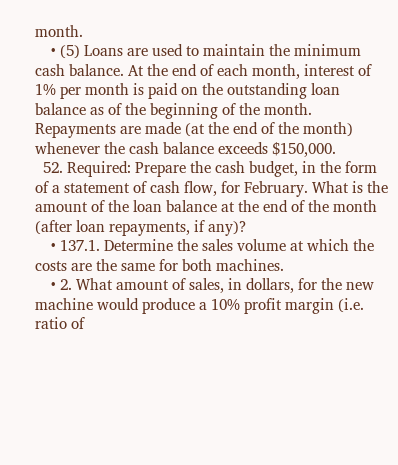month.
    • (5) Loans are used to maintain the minimum cash balance. At the end of each month, interest of 1% per month is paid on the outstanding loan balance as of the beginning of the month. Repayments are made (at the end of the month) whenever the cash balance exceeds $150,000.
  52. Required: Prepare the cash budget, in the form of a statement of cash flow, for February. What is the amount of the loan balance at the end of the month (after loan repayments, if any)?
    • 137.1. Determine the sales volume at which the costs are the same for both machines.
    • 2. What amount of sales, in dollars, for the new machine would produce a 10% profit margin (i.e. ratio of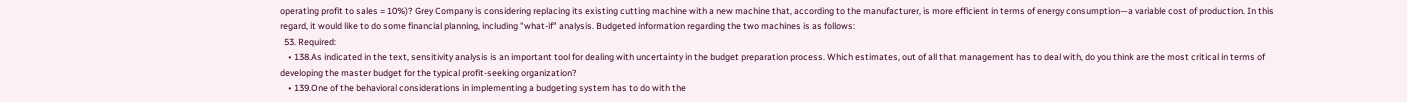operating profit to sales = 10%)? Grey Company is considering replacing its existing cutting machine with a new machine that, according to the manufacturer, is more efficient in terms of energy consumption—a variable cost of production. In this regard, it would like to do some financial planning, including "what-if" analysis. Budgeted information regarding the two machines is as follows:
  53. Required:
    • 138.As indicated in the text, sensitivity analysis is an important tool for dealing with uncertainty in the budget preparation process. Which estimates, out of all that management has to deal with, do you think are the most critical in terms of developing the master budget for the typical profit-seeking organization?
    • 139.One of the behavioral considerations in implementing a budgeting system has to do with the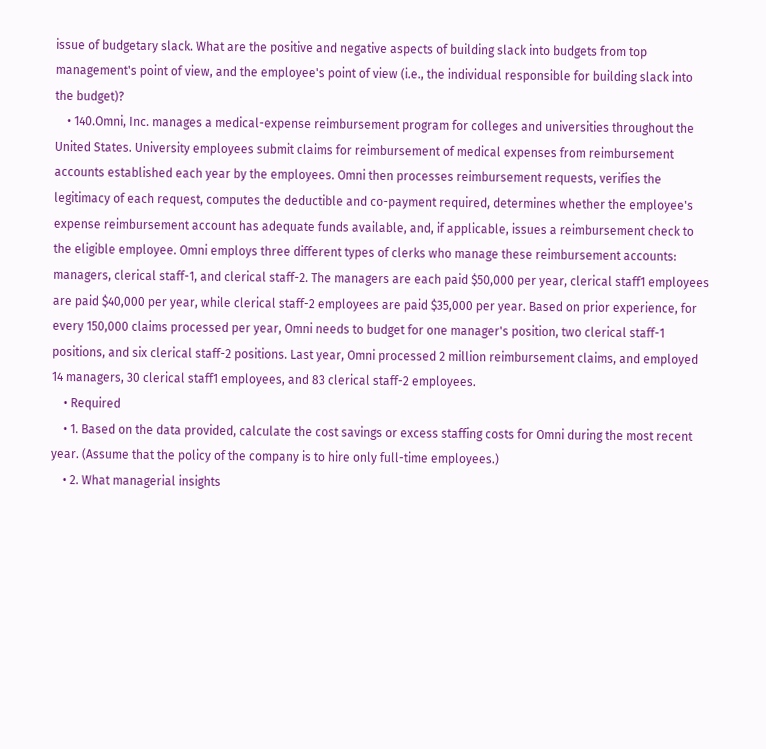issue of budgetary slack. What are the positive and negative aspects of building slack into budgets from top management's point of view, and the employee's point of view (i.e., the individual responsible for building slack into the budget)?
    • 140.Omni, Inc. manages a medical-expense reimbursement program for colleges and universities throughout the United States. University employees submit claims for reimbursement of medical expenses from reimbursement accounts established each year by the employees. Omni then processes reimbursement requests, verifies the legitimacy of each request, computes the deductible and co-payment required, determines whether the employee's expense reimbursement account has adequate funds available, and, if applicable, issues a reimbursement check to the eligible employee. Omni employs three different types of clerks who manage these reimbursement accounts: managers, clerical staff-1, and clerical staff-2. The managers are each paid $50,000 per year, clerical staff1 employees are paid $40,000 per year, while clerical staff-2 employees are paid $35,000 per year. Based on prior experience, for every 150,000 claims processed per year, Omni needs to budget for one manager's position, two clerical staff-1 positions, and six clerical staff-2 positions. Last year, Omni processed 2 million reimbursement claims, and employed 14 managers, 30 clerical staff1 employees, and 83 clerical staff-2 employees.
    • Required
    • 1. Based on the data provided, calculate the cost savings or excess staffing costs for Omni during the most recent year. (Assume that the policy of the company is to hire only full-time employees.)
    • 2. What managerial insights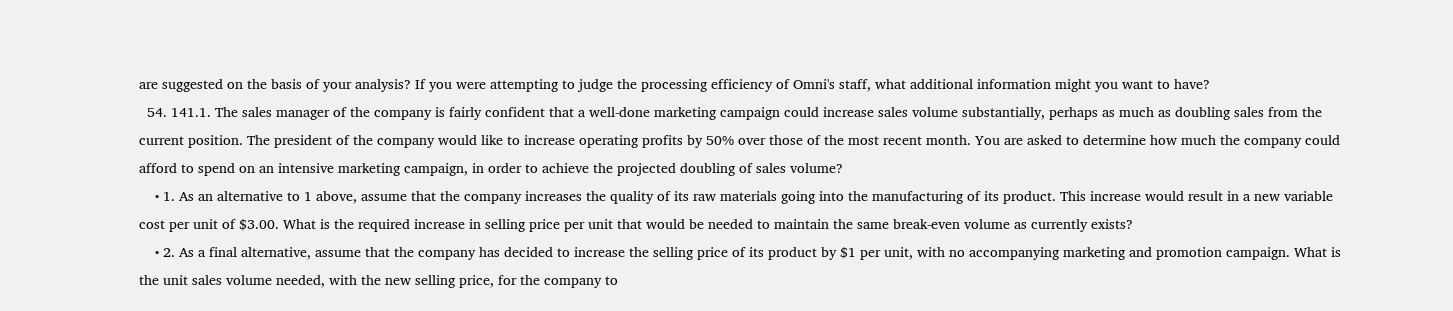are suggested on the basis of your analysis? If you were attempting to judge the processing efficiency of Omni's staff, what additional information might you want to have?
  54. 141.1. The sales manager of the company is fairly confident that a well-done marketing campaign could increase sales volume substantially, perhaps as much as doubling sales from the current position. The president of the company would like to increase operating profits by 50% over those of the most recent month. You are asked to determine how much the company could afford to spend on an intensive marketing campaign, in order to achieve the projected doubling of sales volume?
    • 1. As an alternative to 1 above, assume that the company increases the quality of its raw materials going into the manufacturing of its product. This increase would result in a new variable cost per unit of $3.00. What is the required increase in selling price per unit that would be needed to maintain the same break-even volume as currently exists?
    • 2. As a final alternative, assume that the company has decided to increase the selling price of its product by $1 per unit, with no accompanying marketing and promotion campaign. What is the unit sales volume needed, with the new selling price, for the company to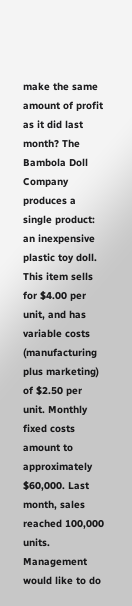make the same amount of profit as it did last month? The Bambola Doll Company produces a single product: an inexpensive plastic toy doll. This item sells for $4.00 per unit, and has variable costs (manufacturing plus marketing) of $2.50 per unit. Monthly fixed costs amount to approximately $60,000. Last month, sales reached 100,000 units. Management would like to do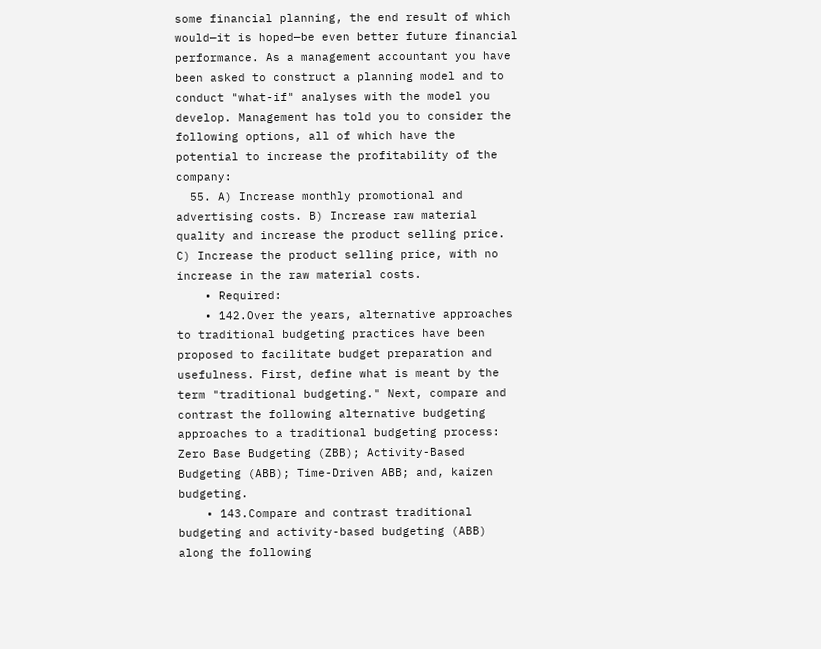some financial planning, the end result of which would—it is hoped—be even better future financial performance. As a management accountant you have been asked to construct a planning model and to conduct "what-if" analyses with the model you develop. Management has told you to consider the following options, all of which have the potential to increase the profitability of the company:
  55. A) Increase monthly promotional and advertising costs. B) Increase raw material quality and increase the product selling price. C) Increase the product selling price, with no increase in the raw material costs.
    • Required:
    • 142.Over the years, alternative approaches to traditional budgeting practices have been proposed to facilitate budget preparation and usefulness. First, define what is meant by the term "traditional budgeting." Next, compare and contrast the following alternative budgeting approaches to a traditional budgeting process: Zero Base Budgeting (ZBB); Activity-Based Budgeting (ABB); Time-Driven ABB; and, kaizen budgeting.
    • 143.Compare and contrast traditional budgeting and activity-based budgeting (ABB) along the following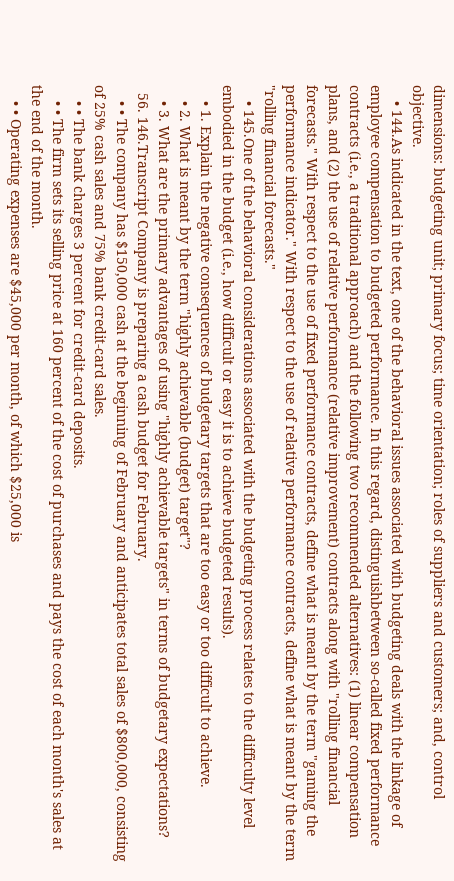dimensions: budgeting unit; primary focus; time orientation; roles of suppliers and customers; and, control objective.
    • 144.As indicated in the text, one of the behavioral issues associated with budgeting deals with the linkage of employee compensation to budgeted performance. In this regard, distinguishbetween so-called fixed performance contracts (i.e., a traditional approach) and the following two recommended alternatives: (1) linear compensation plans, and (2) the use of relative performance (relative improvement) contracts along with "rolling financial forecasts." With respect to the use of fixed performance contracts, define what is meant by the term "gaming the performance indicator." With respect to the use of relative performance contracts, define what is meant by the term "rolling financial forecasts."
    • 145.One of the behavioral considerations associated with the budgeting process relates to the difficulty level embodied in the budget (i.e., how difficult or easy it is to achieve budgeted results).
    • 1. Explain the negative consequences of budgetary targets that are too easy or too difficult to achieve.
    • 2. What is meant by the term "highly achievable (budget) target"?
    • 3. What are the primary advantages of using "highly achievable targets" in terms of budgetary expectations?
  56. 146.Transcript Company is preparing a cash budget for February.
    • • The company has $150,000 cash at the beginning of February and anticipates total sales of $800,000, consisting of 25% cash sales and 75% bank credit-card sales.
    • • The bank charges 3 percent for credit-card deposits.
    • • The firm sets its selling price at 160 percent of the cost of purchases and pays the cost of each month's sales at the end of the month.
    • • Operating expenses are $45,000 per month, of which $25,000 is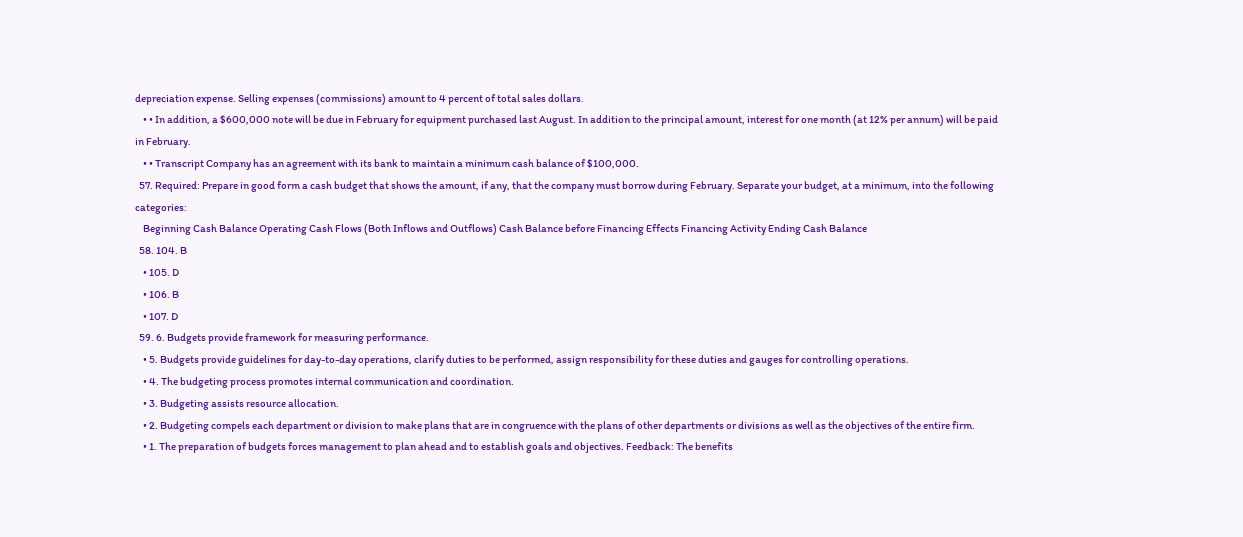depreciation expense. Selling expenses (commissions) amount to 4 percent of total sales dollars.
    • • In addition, a $600,000 note will be due in February for equipment purchased last August. In addition to the principal amount, interest for one month (at 12% per annum) will be paid in February.
    • • Transcript Company has an agreement with its bank to maintain a minimum cash balance of $100,000.
  57. Required: Prepare in good form a cash budget that shows the amount, if any, that the company must borrow during February. Separate your budget, at a minimum, into the following categories:
    Beginning Cash Balance Operating Cash Flows (Both Inflows and Outflows) Cash Balance before Financing Effects Financing Activity Ending Cash Balance
  58. 104. B
    • 105. D
    • 106. B
    • 107. D
  59. 6. Budgets provide framework for measuring performance.
    • 5. Budgets provide guidelines for day-to-day operations, clarify duties to be performed, assign responsibility for these duties and gauges for controlling operations.
    • 4. The budgeting process promotes internal communication and coordination.
    • 3. Budgeting assists resource allocation.
    • 2. Budgeting compels each department or division to make plans that are in congruence with the plans of other departments or divisions as well as the objectives of the entire firm.
    • 1. The preparation of budgets forces management to plan ahead and to establish goals and objectives. Feedback: The benefits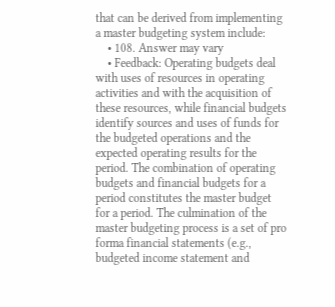that can be derived from implementing a master budgeting system include:
    • 108. Answer may vary
    • Feedback: Operating budgets deal with uses of resources in operating activities and with the acquisition of these resources, while financial budgets identify sources and uses of funds for the budgeted operations and the expected operating results for the period. The combination of operating budgets and financial budgets for a period constitutes the master budget for a period. The culmination of the master budgeting process is a set of pro forma financial statements (e.g., budgeted income statement and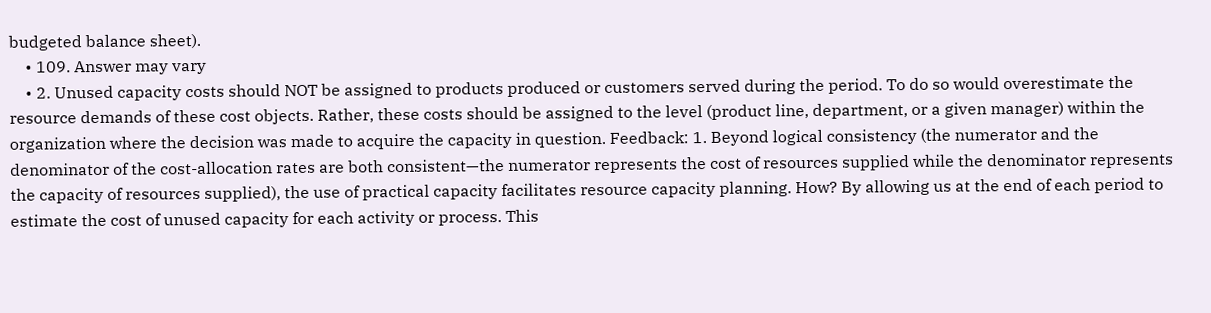budgeted balance sheet).
    • 109. Answer may vary
    • 2. Unused capacity costs should NOT be assigned to products produced or customers served during the period. To do so would overestimate the resource demands of these cost objects. Rather, these costs should be assigned to the level (product line, department, or a given manager) within the organization where the decision was made to acquire the capacity in question. Feedback: 1. Beyond logical consistency (the numerator and the denominator of the cost-allocation rates are both consistent—the numerator represents the cost of resources supplied while the denominator represents the capacity of resources supplied), the use of practical capacity facilitates resource capacity planning. How? By allowing us at the end of each period to estimate the cost of unused capacity for each activity or process. This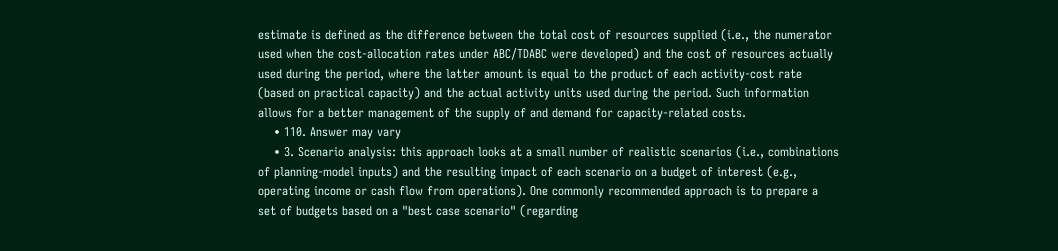estimate is defined as the difference between the total cost of resources supplied (i.e., the numerator used when the cost-allocation rates under ABC/TDABC were developed) and the cost of resources actually used during the period, where the latter amount is equal to the product of each activity-cost rate (based on practical capacity) and the actual activity units used during the period. Such information allows for a better management of the supply of and demand for capacity-related costs.
    • 110. Answer may vary
    • 3. Scenario analysis: this approach looks at a small number of realistic scenarios (i.e., combinations of planning-model inputs) and the resulting impact of each scenario on a budget of interest (e.g., operating income or cash flow from operations). One commonly recommended approach is to prepare a set of budgets based on a "best case scenario" (regarding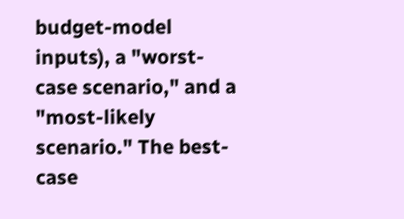budget-model inputs), a "worst-case scenario," and a "most-likely scenario." The best-case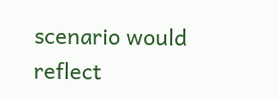scenario would reflect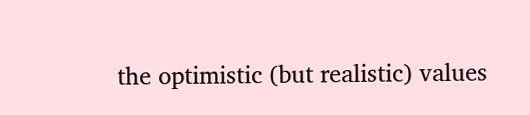the optimistic (but realistic) values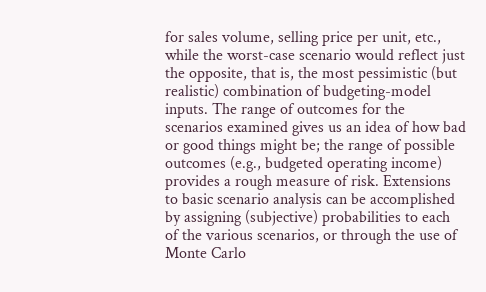for sales volume, selling price per unit, etc., while the worst-case scenario would reflect just the opposite, that is, the most pessimistic (but realistic) combination of budgeting-model inputs. The range of outcomes for the scenarios examined gives us an idea of how bad or good things might be; the range of possible outcomes (e.g., budgeted operating income) provides a rough measure of risk. Extensions to basic scenario analysis can be accomplished by assigning (subjective) probabilities to each of the various scenarios, or through the use of Monte Carlo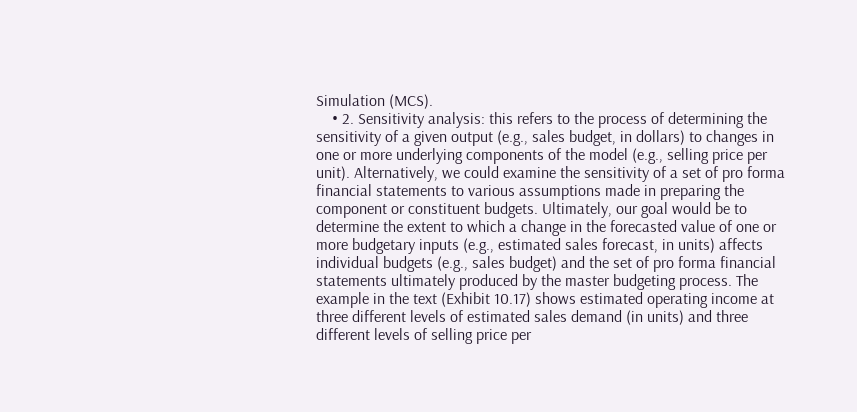Simulation (MCS).
    • 2. Sensitivity analysis: this refers to the process of determining the sensitivity of a given output (e.g., sales budget, in dollars) to changes in one or more underlying components of the model (e.g., selling price per unit). Alternatively, we could examine the sensitivity of a set of pro forma financial statements to various assumptions made in preparing the component or constituent budgets. Ultimately, our goal would be to determine the extent to which a change in the forecasted value of one or more budgetary inputs (e.g., estimated sales forecast, in units) affects individual budgets (e.g., sales budget) and the set of pro forma financial statements ultimately produced by the master budgeting process. The example in the text (Exhibit 10.17) shows estimated operating income at three different levels of estimated sales demand (in units) and three different levels of selling price per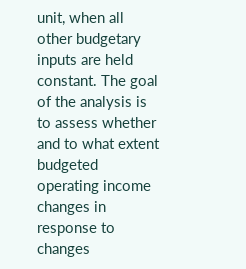unit, when all other budgetary inputs are held constant. The goal of the analysis is to assess whether and to what extent budgeted operating income changes in response to changes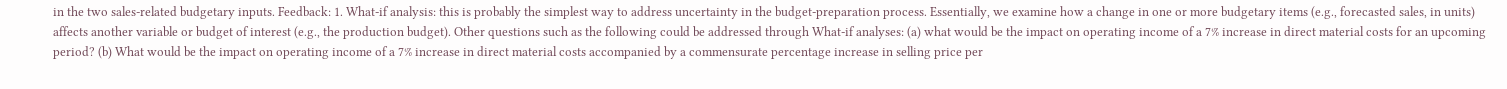in the two sales-related budgetary inputs. Feedback: 1. What-if analysis: this is probably the simplest way to address uncertainty in the budget-preparation process. Essentially, we examine how a change in one or more budgetary items (e.g., forecasted sales, in units) affects another variable or budget of interest (e.g., the production budget). Other questions such as the following could be addressed through What-if analyses: (a) what would be the impact on operating income of a 7% increase in direct material costs for an upcoming period? (b) What would be the impact on operating income of a 7% increase in direct material costs accompanied by a commensurate percentage increase in selling price per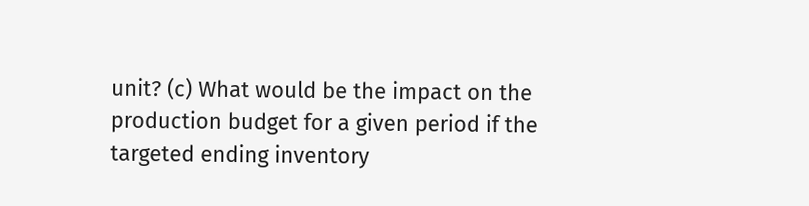unit? (c) What would be the impact on the production budget for a given period if the targeted ending inventory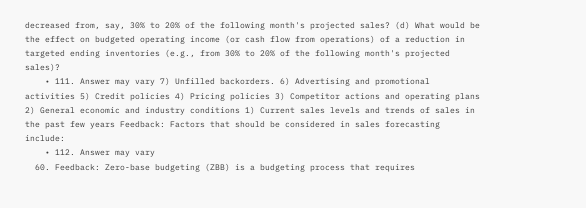decreased from, say, 30% to 20% of the following month's projected sales? (d) What would be the effect on budgeted operating income (or cash flow from operations) of a reduction in targeted ending inventories (e.g., from 30% to 20% of the following month's projected sales)?
    • 111. Answer may vary 7) Unfilled backorders. 6) Advertising and promotional activities 5) Credit policies 4) Pricing policies 3) Competitor actions and operating plans 2) General economic and industry conditions 1) Current sales levels and trends of sales in the past few years Feedback: Factors that should be considered in sales forecasting include:
    • 112. Answer may vary
  60. Feedback: Zero-base budgeting (ZBB) is a budgeting process that requires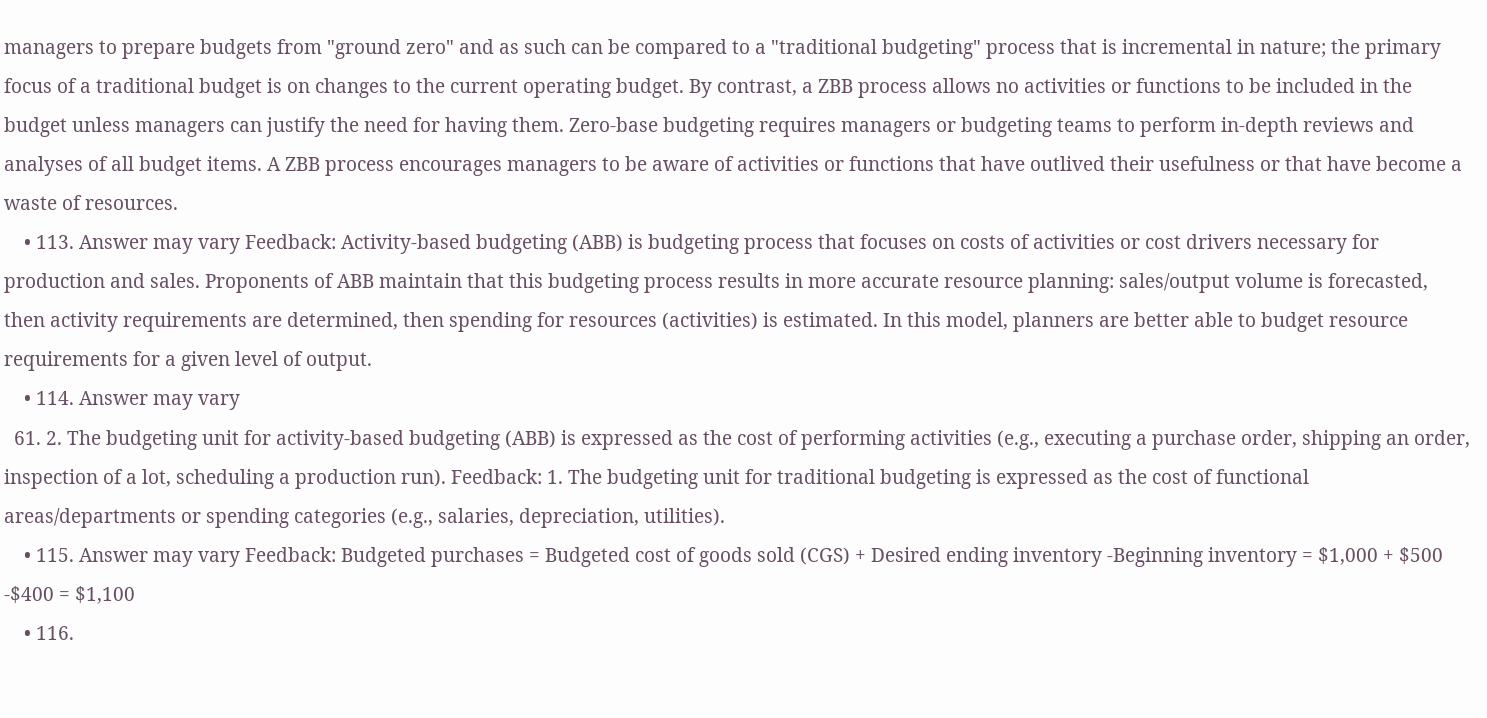managers to prepare budgets from "ground zero" and as such can be compared to a "traditional budgeting" process that is incremental in nature; the primary focus of a traditional budget is on changes to the current operating budget. By contrast, a ZBB process allows no activities or functions to be included in the budget unless managers can justify the need for having them. Zero-base budgeting requires managers or budgeting teams to perform in-depth reviews and analyses of all budget items. A ZBB process encourages managers to be aware of activities or functions that have outlived their usefulness or that have become a waste of resources.
    • 113. Answer may vary Feedback: Activity-based budgeting (ABB) is budgeting process that focuses on costs of activities or cost drivers necessary for production and sales. Proponents of ABB maintain that this budgeting process results in more accurate resource planning: sales/output volume is forecasted, then activity requirements are determined, then spending for resources (activities) is estimated. In this model, planners are better able to budget resource requirements for a given level of output.
    • 114. Answer may vary
  61. 2. The budgeting unit for activity-based budgeting (ABB) is expressed as the cost of performing activities (e.g., executing a purchase order, shipping an order, inspection of a lot, scheduling a production run). Feedback: 1. The budgeting unit for traditional budgeting is expressed as the cost of functional areas/departments or spending categories (e.g., salaries, depreciation, utilities).
    • 115. Answer may vary Feedback: Budgeted purchases = Budgeted cost of goods sold (CGS) + Desired ending inventory -Beginning inventory = $1,000 + $500 -$400 = $1,100
    • 116.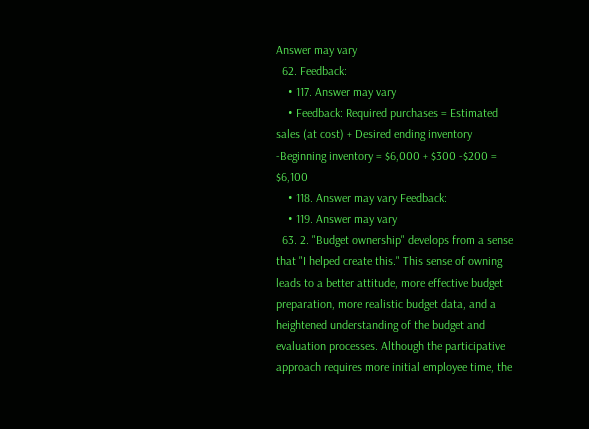Answer may vary
  62. Feedback:
    • 117. Answer may vary
    • Feedback: Required purchases = Estimated sales (at cost) + Desired ending inventory -Beginning inventory = $6,000 + $300 -$200 = $6,100
    • 118. Answer may vary Feedback:
    • 119. Answer may vary
  63. 2. "Budget ownership" develops from a sense that "I helped create this." This sense of owning leads to a better attitude, more effective budget preparation, more realistic budget data, and a heightened understanding of the budget and evaluation processes. Although the participative approach requires more initial employee time, the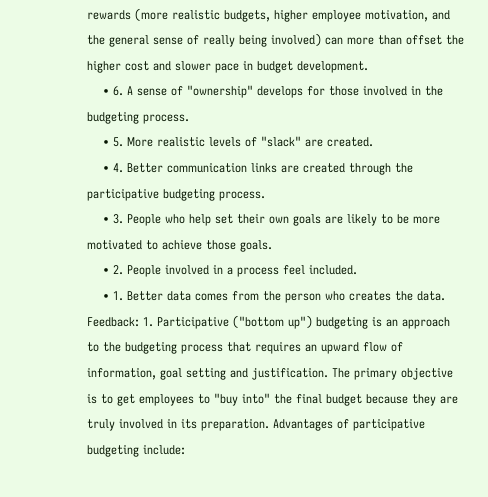rewards (more realistic budgets, higher employee motivation, and the general sense of really being involved) can more than offset the higher cost and slower pace in budget development.
    • 6. A sense of "ownership" develops for those involved in the budgeting process.
    • 5. More realistic levels of "slack" are created.
    • 4. Better communication links are created through the participative budgeting process.
    • 3. People who help set their own goals are likely to be more motivated to achieve those goals.
    • 2. People involved in a process feel included.
    • 1. Better data comes from the person who creates the data. Feedback: 1. Participative ("bottom up") budgeting is an approach to the budgeting process that requires an upward flow of information, goal setting and justification. The primary objective is to get employees to "buy into" the final budget because they are truly involved in its preparation. Advantages of participative budgeting include: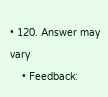• 120. Answer may vary
    • Feedback: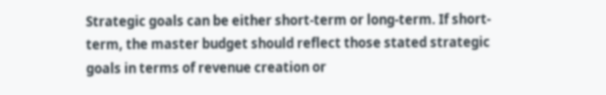Strategic goals can be either short-term or long-term. If short-term, the master budget should reflect those stated strategic goals in terms of revenue creation or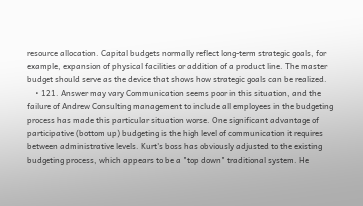resource allocation. Capital budgets normally reflect long-term strategic goals, for example, expansion of physical facilities or addition of a product line. The master budget should serve as the device that shows how strategic goals can be realized.
    • 121. Answer may vary Communication seems poor in this situation, and the failure of Andrew Consulting management to include all employees in the budgeting process has made this particular situation worse. One significant advantage of participative (bottom up) budgeting is the high level of communication it requires between administrative levels. Kurt's boss has obviously adjusted to the existing budgeting process, which appears to be a "top down" traditional system. He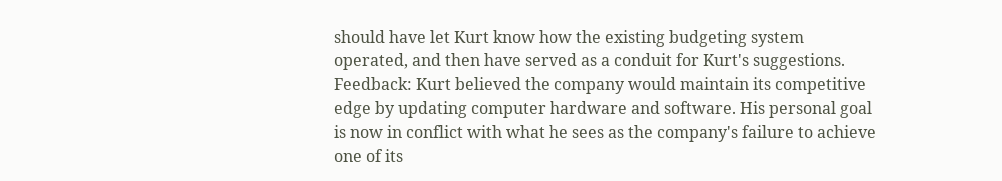should have let Kurt know how the existing budgeting system operated, and then have served as a conduit for Kurt's suggestions. Feedback: Kurt believed the company would maintain its competitive edge by updating computer hardware and software. His personal goal is now in conflict with what he sees as the company's failure to achieve one of its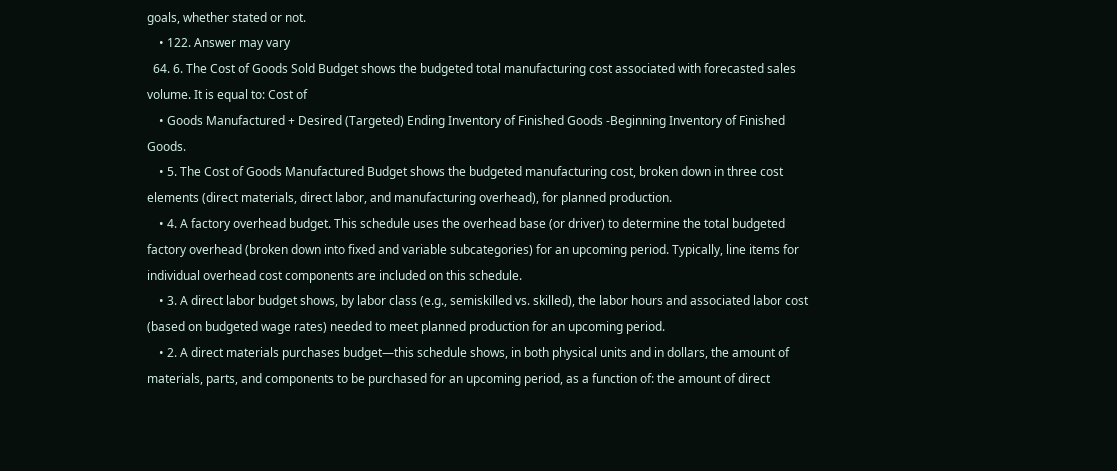goals, whether stated or not.
    • 122. Answer may vary
  64. 6. The Cost of Goods Sold Budget shows the budgeted total manufacturing cost associated with forecasted sales volume. It is equal to: Cost of
    • Goods Manufactured + Desired (Targeted) Ending Inventory of Finished Goods -Beginning Inventory of Finished Goods.
    • 5. The Cost of Goods Manufactured Budget shows the budgeted manufacturing cost, broken down in three cost elements (direct materials, direct labor, and manufacturing overhead), for planned production.
    • 4. A factory overhead budget. This schedule uses the overhead base (or driver) to determine the total budgeted factory overhead (broken down into fixed and variable subcategories) for an upcoming period. Typically, line items for individual overhead cost components are included on this schedule.
    • 3. A direct labor budget shows, by labor class (e.g., semiskilled vs. skilled), the labor hours and associated labor cost (based on budgeted wage rates) needed to meet planned production for an upcoming period.
    • 2. A direct materials purchases budget—this schedule shows, in both physical units and in dollars, the amount of materials, parts, and components to be purchased for an upcoming period, as a function of: the amount of direct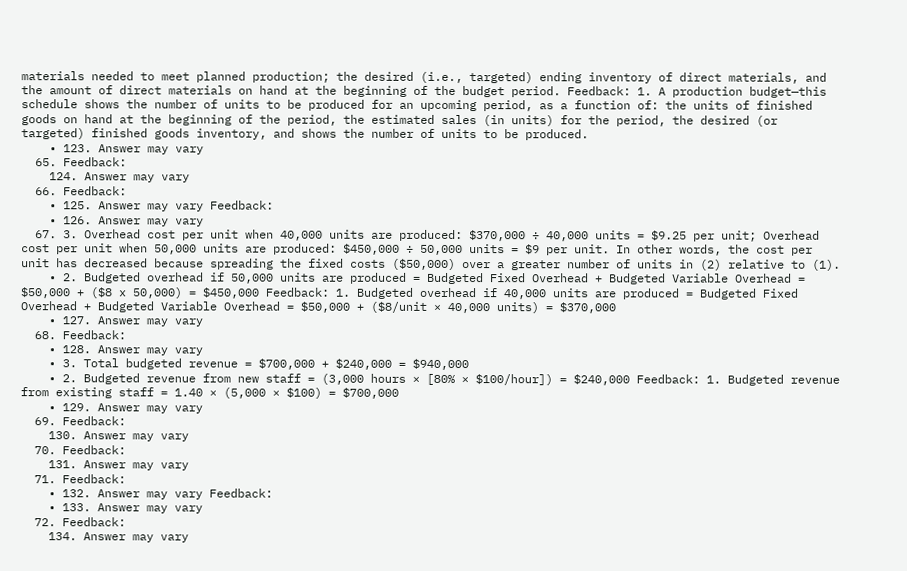materials needed to meet planned production; the desired (i.e., targeted) ending inventory of direct materials, and the amount of direct materials on hand at the beginning of the budget period. Feedback: 1. A production budget—this schedule shows the number of units to be produced for an upcoming period, as a function of: the units of finished goods on hand at the beginning of the period, the estimated sales (in units) for the period, the desired (or targeted) finished goods inventory, and shows the number of units to be produced.
    • 123. Answer may vary
  65. Feedback:
    124. Answer may vary
  66. Feedback:
    • 125. Answer may vary Feedback:
    • 126. Answer may vary
  67. 3. Overhead cost per unit when 40,000 units are produced: $370,000 ÷ 40,000 units = $9.25 per unit; Overhead cost per unit when 50,000 units are produced: $450,000 ÷ 50,000 units = $9 per unit. In other words, the cost per unit has decreased because spreading the fixed costs ($50,000) over a greater number of units in (2) relative to (1).
    • 2. Budgeted overhead if 50,000 units are produced = Budgeted Fixed Overhead + Budgeted Variable Overhead = $50,000 + ($8 x 50,000) = $450,000 Feedback: 1. Budgeted overhead if 40,000 units are produced = Budgeted Fixed Overhead + Budgeted Variable Overhead = $50,000 + ($8/unit × 40,000 units) = $370,000
    • 127. Answer may vary
  68. Feedback:
    • 128. Answer may vary
    • 3. Total budgeted revenue = $700,000 + $240,000 = $940,000
    • 2. Budgeted revenue from new staff = (3,000 hours × [80% × $100/hour]) = $240,000 Feedback: 1. Budgeted revenue from existing staff = 1.40 × (5,000 × $100) = $700,000
    • 129. Answer may vary
  69. Feedback:
    130. Answer may vary
  70. Feedback:
    131. Answer may vary
  71. Feedback:
    • 132. Answer may vary Feedback:
    • 133. Answer may vary
  72. Feedback:
    134. Answer may vary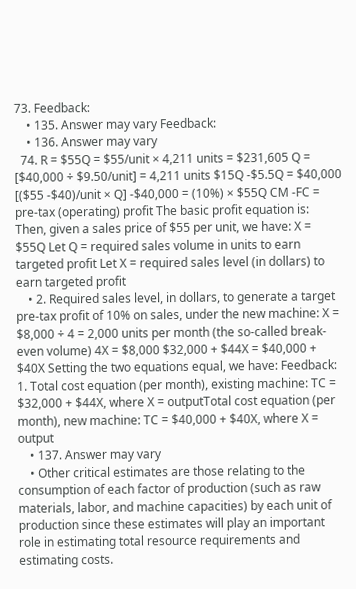73. Feedback:
    • 135. Answer may vary Feedback:
    • 136. Answer may vary
  74. R = $55Q = $55/unit × 4,211 units = $231,605 Q = [$40,000 ÷ $9.50/unit] = 4,211 units $15Q -$5.5Q = $40,000 [($55 -$40)/unit × Q] -$40,000 = (10%) × $55Q CM -FC = pre-tax (operating) profit The basic profit equation is: Then, given a sales price of $55 per unit, we have: X = $55Q Let Q = required sales volume in units to earn targeted profit Let X = required sales level (in dollars) to earn targeted profit
    • 2. Required sales level, in dollars, to generate a target pre-tax profit of 10% on sales, under the new machine: X = $8,000 ÷ 4 = 2,000 units per month (the so-called break-even volume) 4X = $8,000 $32,000 + $44X = $40,000 + $40X Setting the two equations equal, we have: Feedback: 1. Total cost equation (per month), existing machine: TC = $32,000 + $44X, where X = outputTotal cost equation (per month), new machine: TC = $40,000 + $40X, where X = output
    • 137. Answer may vary
    • Other critical estimates are those relating to the consumption of each factor of production (such as raw materials, labor, and machine capacities) by each unit of production since these estimates will play an important role in estimating total resource requirements and estimating costs.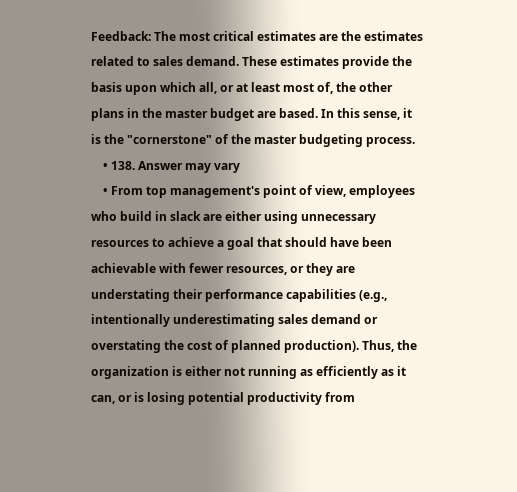Feedback: The most critical estimates are the estimates related to sales demand. These estimates provide the basis upon which all, or at least most of, the other plans in the master budget are based. In this sense, it is the "cornerstone" of the master budgeting process.
    • 138. Answer may vary
    • From top management's point of view, employees who build in slack are either using unnecessary resources to achieve a goal that should have been achievable with fewer resources, or they are understating their performance capabilities (e.g., intentionally underestimating sales demand or overstating the cost of planned production). Thus, the organization is either not running as efficiently as it can, or is losing potential productivity from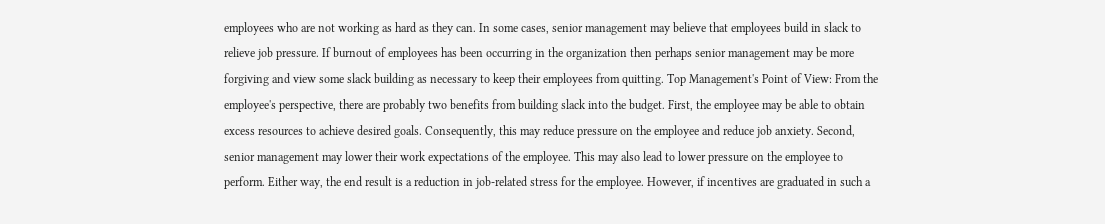employees who are not working as hard as they can. In some cases, senior management may believe that employees build in slack to relieve job pressure. If burnout of employees has been occurring in the organization then perhaps senior management may be more forgiving and view some slack building as necessary to keep their employees from quitting. Top Management's Point of View: From the employee's perspective, there are probably two benefits from building slack into the budget. First, the employee may be able to obtain excess resources to achieve desired goals. Consequently, this may reduce pressure on the employee and reduce job anxiety. Second, senior management may lower their work expectations of the employee. This may also lead to lower pressure on the employee to perform. Either way, the end result is a reduction in job-related stress for the employee. However, if incentives are graduated in such a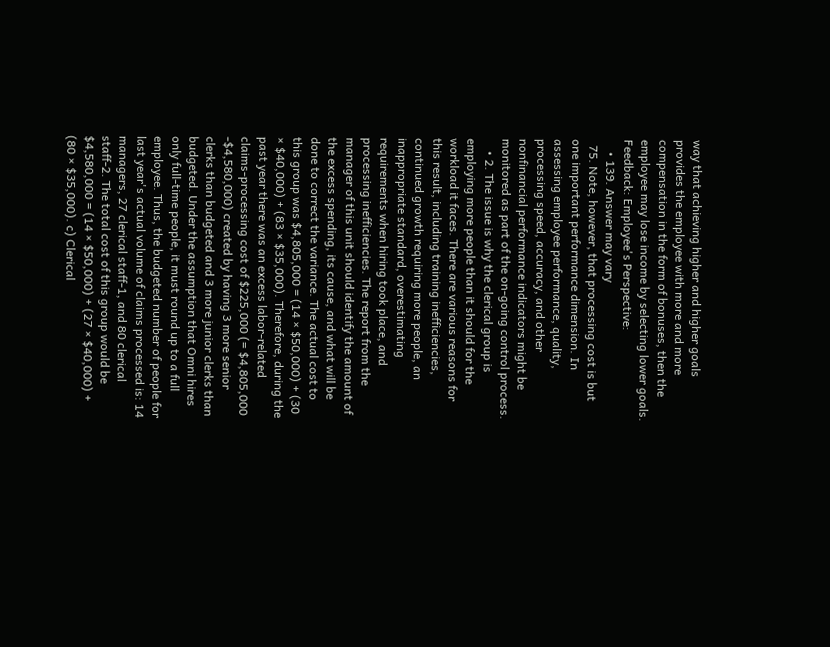way that achieving higher and higher goals provides the employee with more and more compensation in the form of bonuses, then the employee may lose income by selecting lower goals. Feedback: Employee's Perspective:
    • 139. Answer may vary
  75. Note, however, that processing cost is but one important performance dimension. In assessing employee performance, quality, processing speed, accuracy, and other nonfinancial performance indicators might be monitored as part of the on-going control process.
    • 2. The issue is why the clerical group is employing more people than it should for the workload it faces. There are various reasons for this result, including training inefficiencies, continued growth requiring more people, an inappropriate standard, overestimating requirements when hiring took place, and processing inefficiencies. The report from the manager of this unit should identify the amount of the excess spending, its cause, and what will be done to correct the variance. The actual cost to this group was $4,805,000 = (14 × $50,000) + (30 × $40,000) + (83 × $35,000). Therefore, during the past year there was an excess labor-related claims-processing cost of $225,000 (= $4,805,000 -$4,580,000) created by having 3 more senior clerks than budgeted and 3 more junior clerks than budgeted. Under the assumption that Omni hires only full-time people, it must round up to a full employee. Thus, the budgeted number of people for last year's actual volume of claims processed is: 14 managers, 27 clerical staff-1, and 80 clerical staff-2. The total cost of this group would be $4,580,000 = (14 × $50,000) + (27 × $40,000) + (80 × $35,000). c) Clerical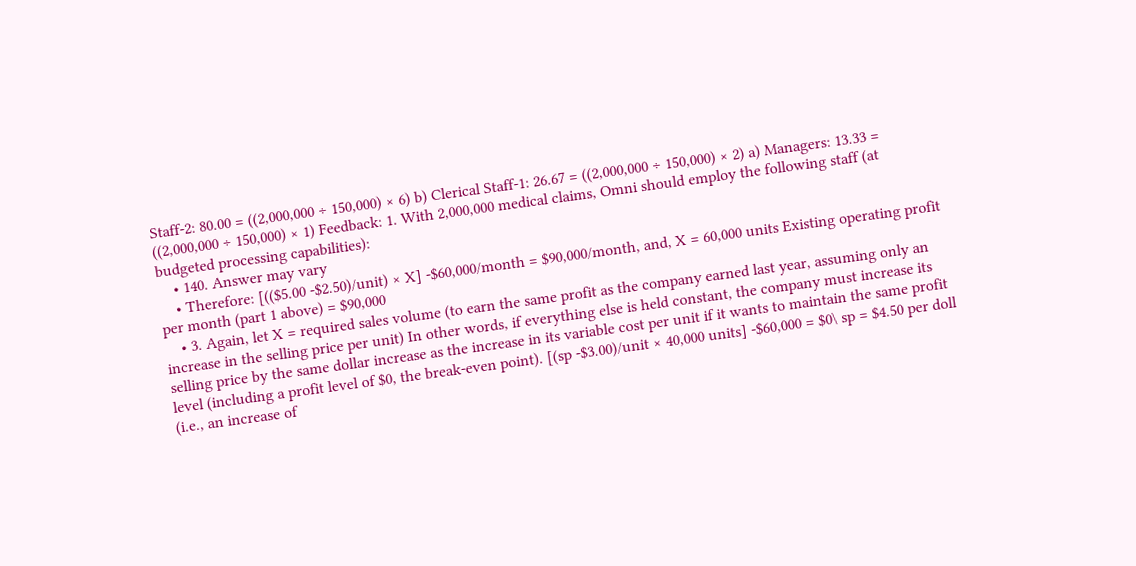Staff-2: 80.00 = ((2,000,000 ÷ 150,000) × 6) b) Clerical Staff-1: 26.67 = ((2,000,000 ÷ 150,000) × 2) a) Managers: 13.33 = ((2,000,000 ÷ 150,000) × 1) Feedback: 1. With 2,000,000 medical claims, Omni should employ the following staff (at budgeted processing capabilities):
    • 140. Answer may vary
    • Therefore: [(($5.00 -$2.50)/unit) × X] -$60,000/month = $90,000/month, and, X = 60,000 units Existing operating profit per month (part 1 above) = $90,000
    • 3. Again, let X = required sales volume (to earn the same profit as the company earned last year, assuming only an increase in the selling price per unit) In other words, if everything else is held constant, the company must increase its selling price by the same dollar increase as the increase in its variable cost per unit if it wants to maintain the same profit level (including a profit level of $0, the break-even point). [(sp -$3.00)/unit × 40,000 units] -$60,000 = $0\ sp = $4.50 per doll (i.e., an increase of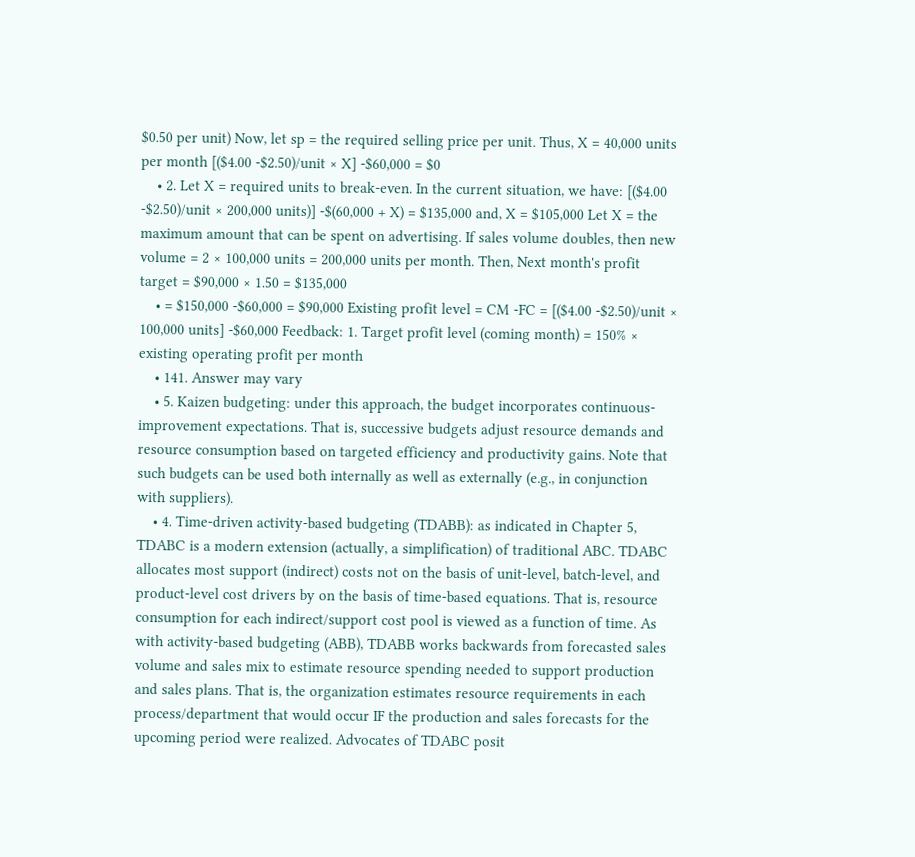$0.50 per unit) Now, let sp = the required selling price per unit. Thus, X = 40,000 units per month [($4.00 -$2.50)/unit × X] -$60,000 = $0
    • 2. Let X = required units to break-even. In the current situation, we have: [($4.00 -$2.50)/unit × 200,000 units)] -$(60,000 + X) = $135,000 and, X = $105,000 Let X = the maximum amount that can be spent on advertising. If sales volume doubles, then new volume = 2 × 100,000 units = 200,000 units per month. Then, Next month's profit target = $90,000 × 1.50 = $135,000
    • = $150,000 -$60,000 = $90,000 Existing profit level = CM -FC = [($4.00 -$2.50)/unit × 100,000 units] -$60,000 Feedback: 1. Target profit level (coming month) = 150% × existing operating profit per month
    • 141. Answer may vary
    • 5. Kaizen budgeting: under this approach, the budget incorporates continuous-improvement expectations. That is, successive budgets adjust resource demands and resource consumption based on targeted efficiency and productivity gains. Note that such budgets can be used both internally as well as externally (e.g., in conjunction with suppliers).
    • 4. Time-driven activity-based budgeting (TDABB): as indicated in Chapter 5, TDABC is a modern extension (actually, a simplification) of traditional ABC. TDABC allocates most support (indirect) costs not on the basis of unit-level, batch-level, and product-level cost drivers by on the basis of time-based equations. That is, resource consumption for each indirect/support cost pool is viewed as a function of time. As with activity-based budgeting (ABB), TDABB works backwards from forecasted sales volume and sales mix to estimate resource spending needed to support production and sales plans. That is, the organization estimates resource requirements in each process/department that would occur IF the production and sales forecasts for the upcoming period were realized. Advocates of TDABC posit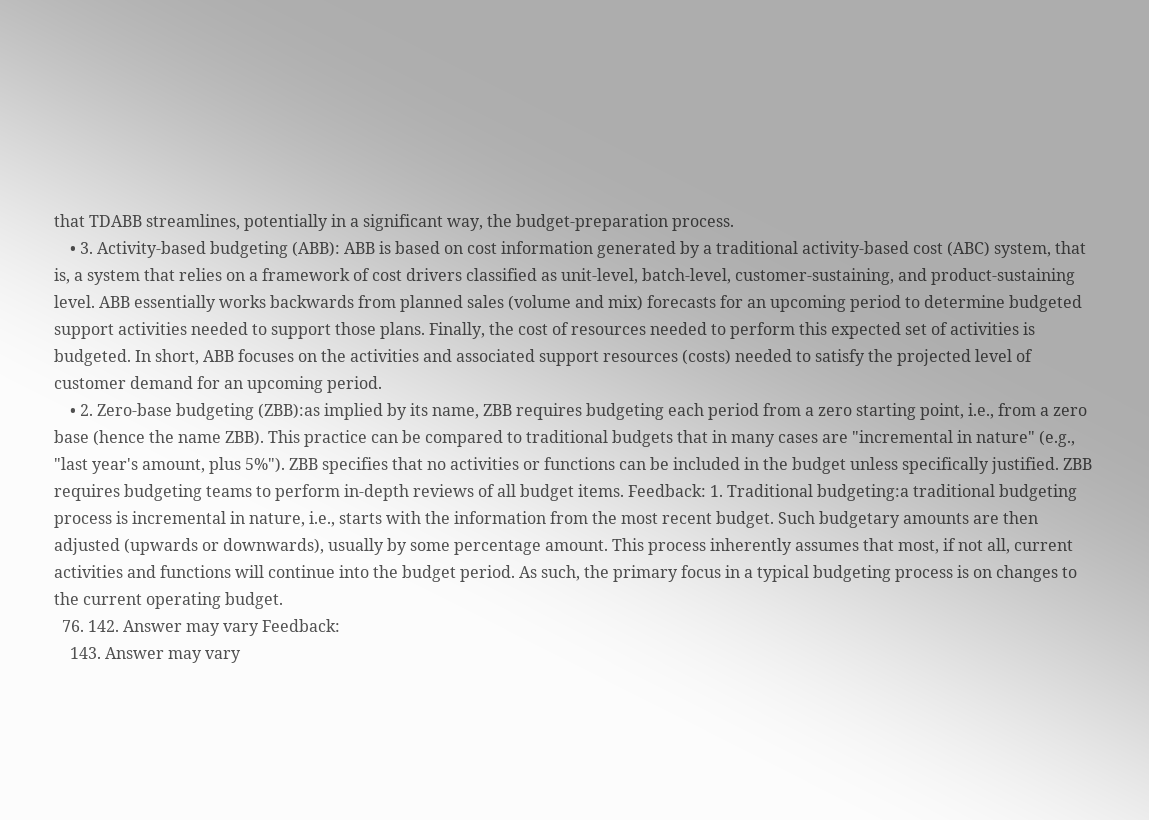that TDABB streamlines, potentially in a significant way, the budget-preparation process.
    • 3. Activity-based budgeting (ABB): ABB is based on cost information generated by a traditional activity-based cost (ABC) system, that is, a system that relies on a framework of cost drivers classified as unit-level, batch-level, customer-sustaining, and product-sustaining level. ABB essentially works backwards from planned sales (volume and mix) forecasts for an upcoming period to determine budgeted support activities needed to support those plans. Finally, the cost of resources needed to perform this expected set of activities is budgeted. In short, ABB focuses on the activities and associated support resources (costs) needed to satisfy the projected level of customer demand for an upcoming period.
    • 2. Zero-base budgeting (ZBB):as implied by its name, ZBB requires budgeting each period from a zero starting point, i.e., from a zero base (hence the name ZBB). This practice can be compared to traditional budgets that in many cases are "incremental in nature" (e.g., "last year's amount, plus 5%"). ZBB specifies that no activities or functions can be included in the budget unless specifically justified. ZBB requires budgeting teams to perform in-depth reviews of all budget items. Feedback: 1. Traditional budgeting:a traditional budgeting process is incremental in nature, i.e., starts with the information from the most recent budget. Such budgetary amounts are then adjusted (upwards or downwards), usually by some percentage amount. This process inherently assumes that most, if not all, current activities and functions will continue into the budget period. As such, the primary focus in a typical budgeting process is on changes to the current operating budget.
  76. 142. Answer may vary Feedback:
    143. Answer may vary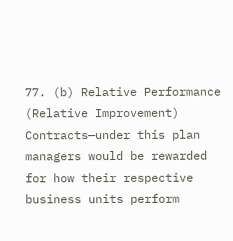77. (b) Relative Performance (Relative Improvement) Contracts—under this plan managers would be rewarded for how their respective business units perform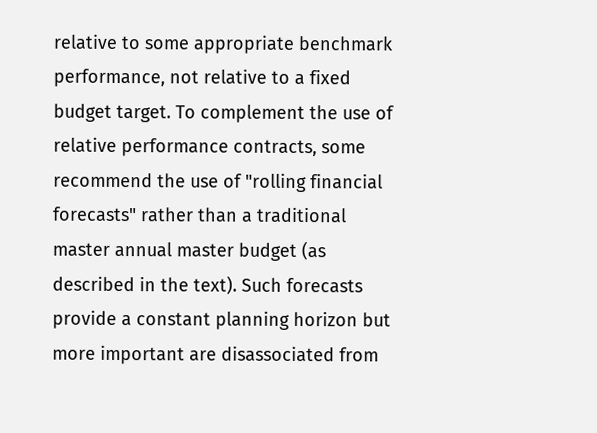relative to some appropriate benchmark performance, not relative to a fixed budget target. To complement the use of relative performance contracts, some recommend the use of "rolling financial forecasts" rather than a traditional master annual master budget (as described in the text). Such forecasts provide a constant planning horizon but more important are disassociated from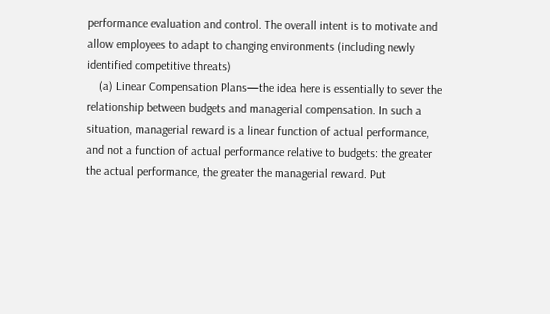performance evaluation and control. The overall intent is to motivate and allow employees to adapt to changing environments (including newly identified competitive threats)
    (a) Linear Compensation Plans—the idea here is essentially to sever the relationship between budgets and managerial compensation. In such a situation, managerial reward is a linear function of actual performance, and not a function of actual performance relative to budgets: the greater the actual performance, the greater the managerial reward. Put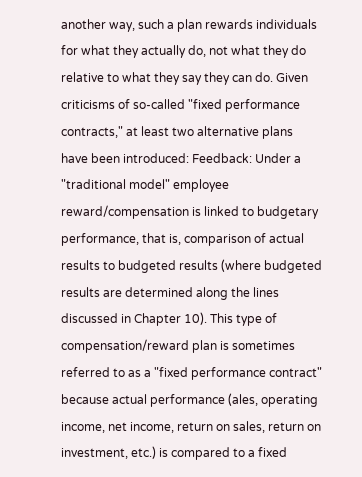another way, such a plan rewards individuals for what they actually do, not what they do relative to what they say they can do. Given criticisms of so-called "fixed performance contracts," at least two alternative plans have been introduced: Feedback: Under a "traditional model" employee reward/compensation is linked to budgetary performance, that is, comparison of actual results to budgeted results (where budgeted results are determined along the lines discussed in Chapter 10). This type of compensation/reward plan is sometimes referred to as a "fixed performance contract" because actual performance (ales, operating income, net income, return on sales, return on investment, etc.) is compared to a fixed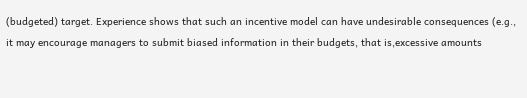(budgeted) target. Experience shows that such an incentive model can have undesirable consequences (e.g., it may encourage managers to submit biased information in their budgets, that is,excessive amounts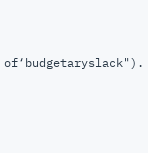of‘budgetaryslack").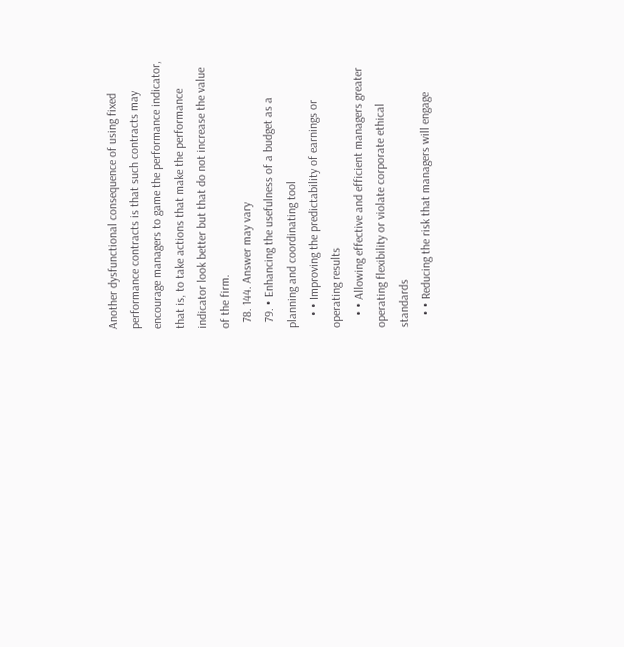Another dysfunctional consequence of using fixed performance contracts is that such contracts may encourage managers to game the performance indicator, that is, to take actions that make the performance indicator look better but that do not increase the value of the firm.
  78. 144. Answer may vary
  79. • Enhancing the usefulness of a budget as a planning and coordinating tool
    • • Improving the predictability of earnings or operating results
    • • Allowing effective and efficient managers greater operating flexibility or violate corporate ethical standards
    • • Reducing the risk that managers will engage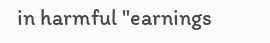in harmful "earnings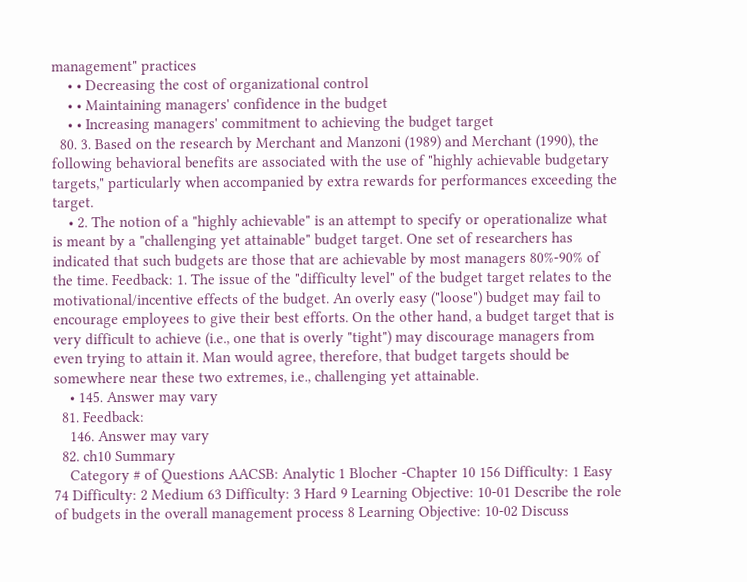management" practices
    • • Decreasing the cost of organizational control
    • • Maintaining managers' confidence in the budget
    • • Increasing managers' commitment to achieving the budget target
  80. 3. Based on the research by Merchant and Manzoni (1989) and Merchant (1990), the following behavioral benefits are associated with the use of "highly achievable budgetary targets," particularly when accompanied by extra rewards for performances exceeding the target.
    • 2. The notion of a "highly achievable" is an attempt to specify or operationalize what is meant by a "challenging yet attainable" budget target. One set of researchers has indicated that such budgets are those that are achievable by most managers 80%-90% of the time. Feedback: 1. The issue of the "difficulty level" of the budget target relates to the motivational/incentive effects of the budget. An overly easy ("loose") budget may fail to encourage employees to give their best efforts. On the other hand, a budget target that is very difficult to achieve (i.e., one that is overly "tight") may discourage managers from even trying to attain it. Man would agree, therefore, that budget targets should be somewhere near these two extremes, i.e., challenging yet attainable.
    • 145. Answer may vary
  81. Feedback:
    146. Answer may vary
  82. ch10 Summary
    Category # of Questions AACSB: Analytic 1 Blocher -Chapter 10 156 Difficulty: 1 Easy 74 Difficulty: 2 Medium 63 Difficulty: 3 Hard 9 Learning Objective: 10-01 Describe the role of budgets in the overall management process 8 Learning Objective: 10-02 Discuss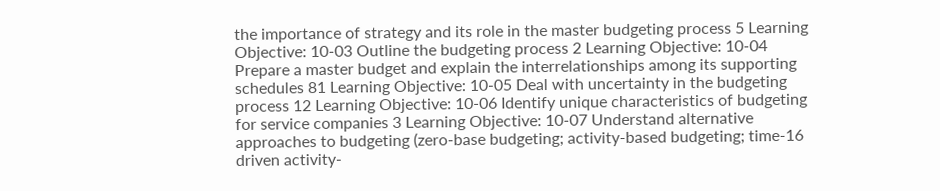the importance of strategy and its role in the master budgeting process 5 Learning Objective: 10-03 Outline the budgeting process 2 Learning Objective: 10-04 Prepare a master budget and explain the interrelationships among its supporting schedules 81 Learning Objective: 10-05 Deal with uncertainty in the budgeting process 12 Learning Objective: 10-06 Identify unique characteristics of budgeting for service companies 3 Learning Objective: 10-07 Understand alternative approaches to budgeting (zero-base budgeting; activity-based budgeting; time-16 driven activity-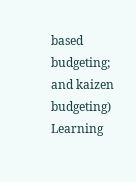based budgeting; and kaizen budgeting) Learning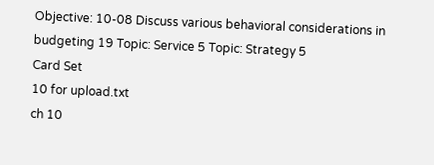Objective: 10-08 Discuss various behavioral considerations in budgeting 19 Topic: Service 5 Topic: Strategy 5
Card Set
10 for upload.txt
ch 10